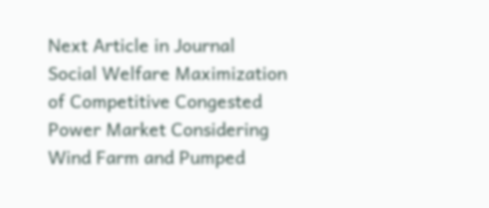Next Article in Journal
Social Welfare Maximization of Competitive Congested Power Market Considering Wind Farm and Pumped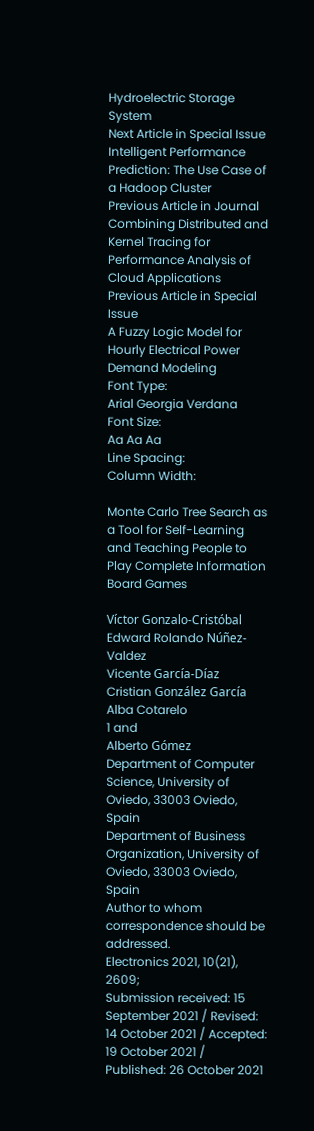Hydroelectric Storage System
Next Article in Special Issue
Intelligent Performance Prediction: The Use Case of a Hadoop Cluster
Previous Article in Journal
Combining Distributed and Kernel Tracing for Performance Analysis of Cloud Applications
Previous Article in Special Issue
A Fuzzy Logic Model for Hourly Electrical Power Demand Modeling
Font Type:
Arial Georgia Verdana
Font Size:
Aa Aa Aa
Line Spacing:
Column Width:

Monte Carlo Tree Search as a Tool for Self-Learning and Teaching People to Play Complete Information Board Games

Víctor Gonzalo-Cristóbal
Edward Rolando Núñez-Valdez
Vicente García-Díaz
Cristian González García
Alba Cotarelo
1 and
Alberto Gómez
Department of Computer Science, University of Oviedo, 33003 Oviedo, Spain
Department of Business Organization, University of Oviedo, 33003 Oviedo, Spain
Author to whom correspondence should be addressed.
Electronics 2021, 10(21), 2609;
Submission received: 15 September 2021 / Revised: 14 October 2021 / Accepted: 19 October 2021 / Published: 26 October 2021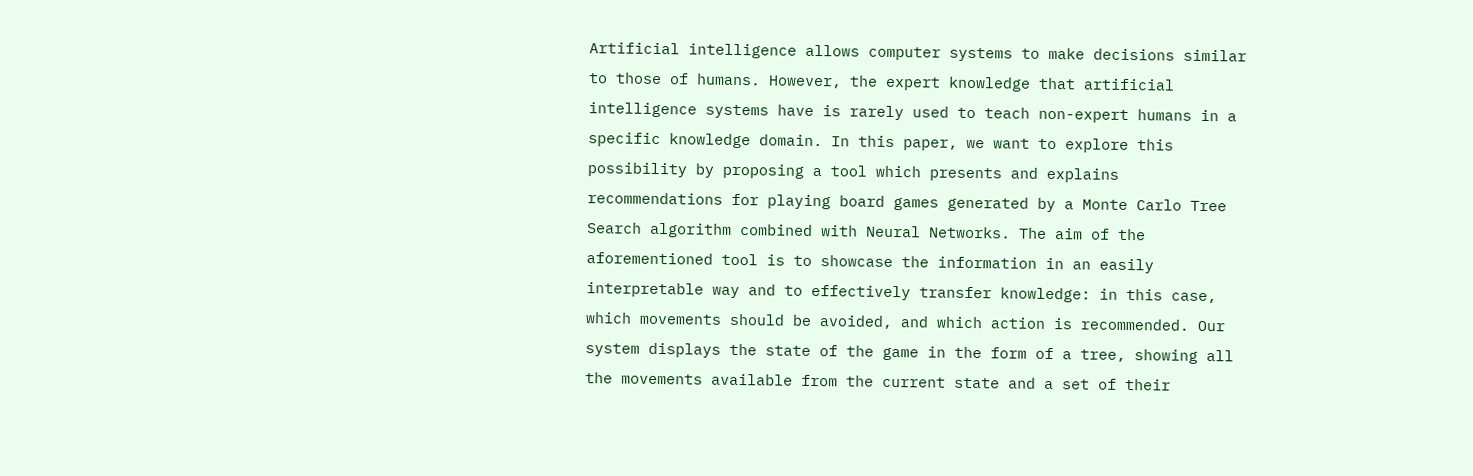Artificial intelligence allows computer systems to make decisions similar to those of humans. However, the expert knowledge that artificial intelligence systems have is rarely used to teach non-expert humans in a specific knowledge domain. In this paper, we want to explore this possibility by proposing a tool which presents and explains recommendations for playing board games generated by a Monte Carlo Tree Search algorithm combined with Neural Networks. The aim of the aforementioned tool is to showcase the information in an easily interpretable way and to effectively transfer knowledge: in this case, which movements should be avoided, and which action is recommended. Our system displays the state of the game in the form of a tree, showing all the movements available from the current state and a set of their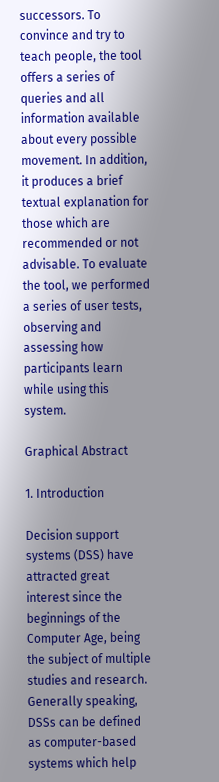successors. To convince and try to teach people, the tool offers a series of queries and all information available about every possible movement. In addition, it produces a brief textual explanation for those which are recommended or not advisable. To evaluate the tool, we performed a series of user tests, observing and assessing how participants learn while using this system.

Graphical Abstract

1. Introduction

Decision support systems (DSS) have attracted great interest since the beginnings of the Computer Age, being the subject of multiple studies and research. Generally speaking, DSSs can be defined as computer-based systems which help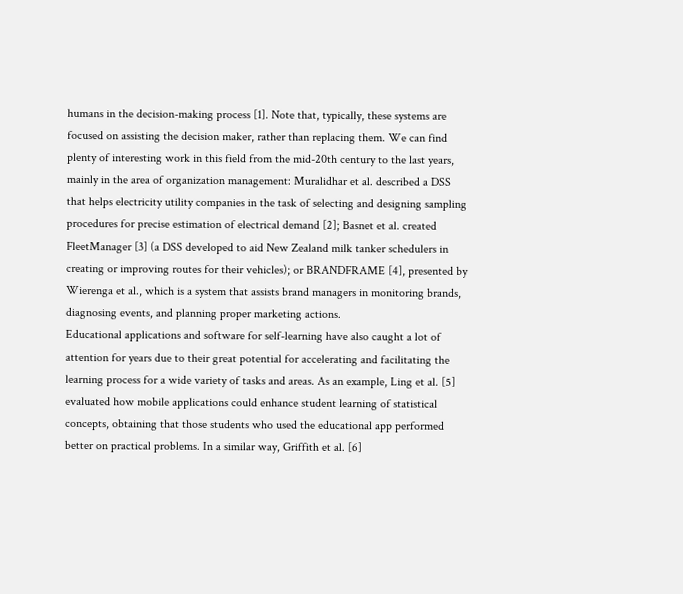humans in the decision-making process [1]. Note that, typically, these systems are focused on assisting the decision maker, rather than replacing them. We can find plenty of interesting work in this field from the mid-20th century to the last years, mainly in the area of organization management: Muralidhar et al. described a DSS that helps electricity utility companies in the task of selecting and designing sampling procedures for precise estimation of electrical demand [2]; Basnet et al. created FleetManager [3] (a DSS developed to aid New Zealand milk tanker schedulers in creating or improving routes for their vehicles); or BRANDFRAME [4], presented by Wierenga et al., which is a system that assists brand managers in monitoring brands, diagnosing events, and planning proper marketing actions.
Educational applications and software for self-learning have also caught a lot of attention for years due to their great potential for accelerating and facilitating the learning process for a wide variety of tasks and areas. As an example, Ling et al. [5] evaluated how mobile applications could enhance student learning of statistical concepts, obtaining that those students who used the educational app performed better on practical problems. In a similar way, Griffith et al. [6]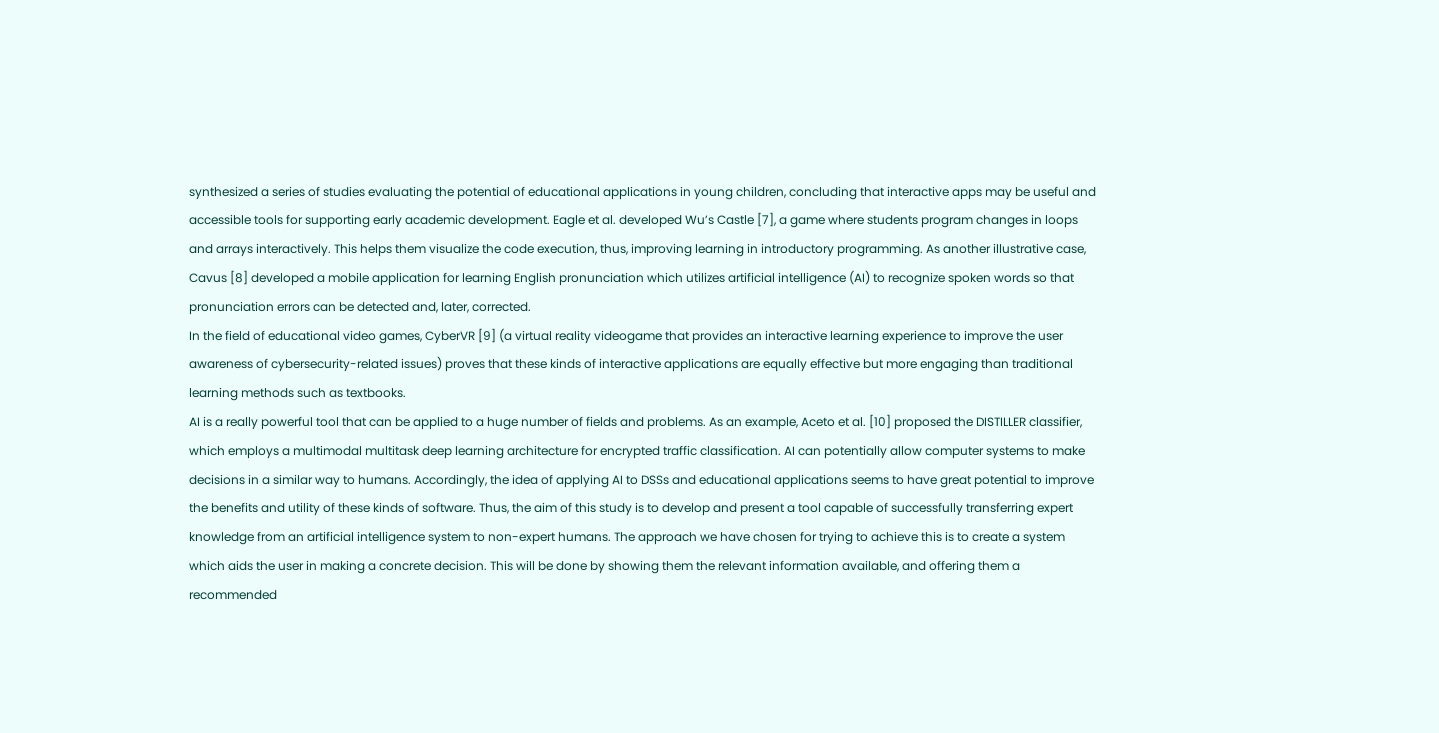synthesized a series of studies evaluating the potential of educational applications in young children, concluding that interactive apps may be useful and accessible tools for supporting early academic development. Eagle et al. developed Wu’s Castle [7], a game where students program changes in loops and arrays interactively. This helps them visualize the code execution, thus, improving learning in introductory programming. As another illustrative case, Cavus [8] developed a mobile application for learning English pronunciation which utilizes artificial intelligence (AI) to recognize spoken words so that pronunciation errors can be detected and, later, corrected.
In the field of educational video games, CyberVR [9] (a virtual reality videogame that provides an interactive learning experience to improve the user awareness of cybersecurity-related issues) proves that these kinds of interactive applications are equally effective but more engaging than traditional learning methods such as textbooks.
AI is a really powerful tool that can be applied to a huge number of fields and problems. As an example, Aceto et al. [10] proposed the DISTILLER classifier, which employs a multimodal multitask deep learning architecture for encrypted traffic classification. AI can potentially allow computer systems to make decisions in a similar way to humans. Accordingly, the idea of applying AI to DSSs and educational applications seems to have great potential to improve the benefits and utility of these kinds of software. Thus, the aim of this study is to develop and present a tool capable of successfully transferring expert knowledge from an artificial intelligence system to non-expert humans. The approach we have chosen for trying to achieve this is to create a system which aids the user in making a concrete decision. This will be done by showing them the relevant information available, and offering them a recommended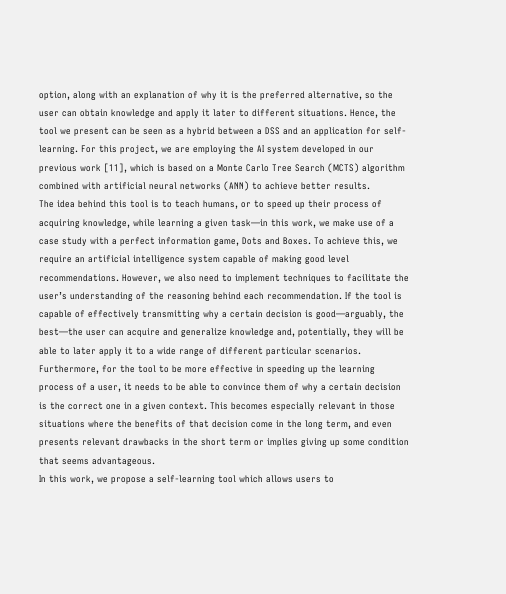option, along with an explanation of why it is the preferred alternative, so the user can obtain knowledge and apply it later to different situations. Hence, the tool we present can be seen as a hybrid between a DSS and an application for self-learning. For this project, we are employing the AI system developed in our previous work [11], which is based on a Monte Carlo Tree Search (MCTS) algorithm combined with artificial neural networks (ANN) to achieve better results.
The idea behind this tool is to teach humans, or to speed up their process of acquiring knowledge, while learning a given task—in this work, we make use of a case study with a perfect information game, Dots and Boxes. To achieve this, we require an artificial intelligence system capable of making good level recommendations. However, we also need to implement techniques to facilitate the user’s understanding of the reasoning behind each recommendation. If the tool is capable of effectively transmitting why a certain decision is good—arguably, the best—the user can acquire and generalize knowledge and, potentially, they will be able to later apply it to a wide range of different particular scenarios.
Furthermore, for the tool to be more effective in speeding up the learning process of a user, it needs to be able to convince them of why a certain decision is the correct one in a given context. This becomes especially relevant in those situations where the benefits of that decision come in the long term, and even presents relevant drawbacks in the short term or implies giving up some condition that seems advantageous.
In this work, we propose a self-learning tool which allows users to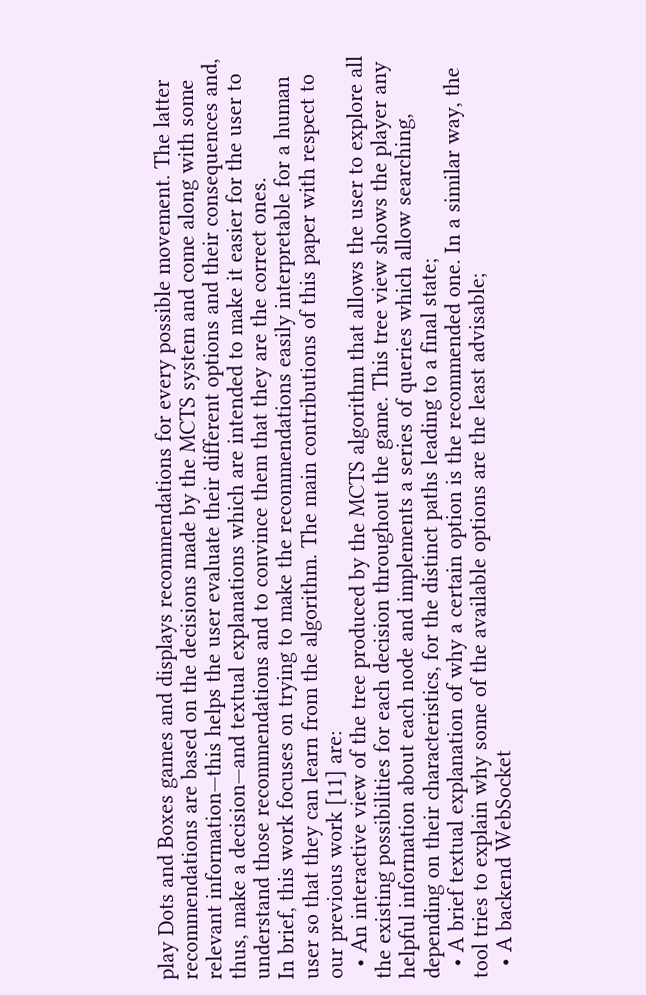play Dots and Boxes games and displays recommendations for every possible movement. The latter recommendations are based on the decisions made by the MCTS system and come along with some relevant information—this helps the user evaluate their different options and their consequences and, thus, make a decision—and textual explanations which are intended to make it easier for the user to understand those recommendations and to convince them that they are the correct ones.
In brief, this work focuses on trying to make the recommendations easily interpretable for a human user so that they can learn from the algorithm. The main contributions of this paper with respect to our previous work [11] are:
  • An interactive view of the tree produced by the MCTS algorithm that allows the user to explore all the existing possibilities for each decision throughout the game. This tree view shows the player any helpful information about each node and implements a series of queries which allow searching, depending on their characteristics, for the distinct paths leading to a final state;
  • A brief textual explanation of why a certain option is the recommended one. In a similar way, the tool tries to explain why some of the available options are the least advisable;
  • A backend WebSocket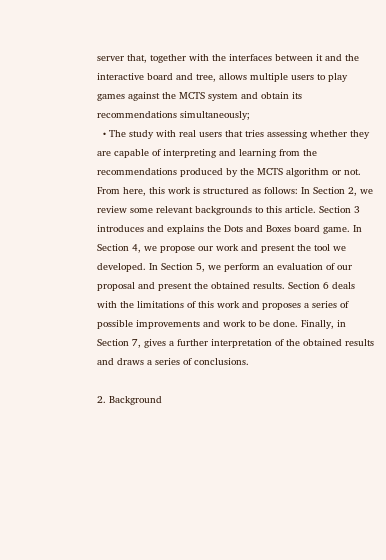server that, together with the interfaces between it and the interactive board and tree, allows multiple users to play games against the MCTS system and obtain its recommendations simultaneously;
  • The study with real users that tries assessing whether they are capable of interpreting and learning from the recommendations produced by the MCTS algorithm or not.
From here, this work is structured as follows: In Section 2, we review some relevant backgrounds to this article. Section 3 introduces and explains the Dots and Boxes board game. In Section 4, we propose our work and present the tool we developed. In Section 5, we perform an evaluation of our proposal and present the obtained results. Section 6 deals with the limitations of this work and proposes a series of possible improvements and work to be done. Finally, in Section 7, gives a further interpretation of the obtained results and draws a series of conclusions.

2. Background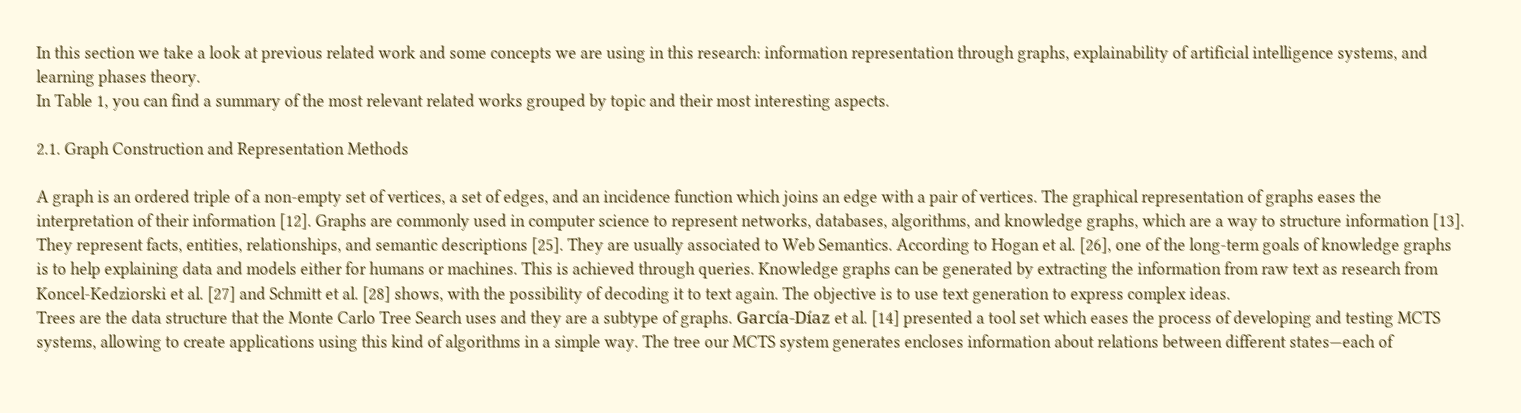In this section we take a look at previous related work and some concepts we are using in this research: information representation through graphs, explainability of artificial intelligence systems, and learning phases theory.
In Table 1, you can find a summary of the most relevant related works grouped by topic and their most interesting aspects.

2.1. Graph Construction and Representation Methods

A graph is an ordered triple of a non-empty set of vertices, a set of edges, and an incidence function which joins an edge with a pair of vertices. The graphical representation of graphs eases the interpretation of their information [12]. Graphs are commonly used in computer science to represent networks, databases, algorithms, and knowledge graphs, which are a way to structure information [13]. They represent facts, entities, relationships, and semantic descriptions [25]. They are usually associated to Web Semantics. According to Hogan et al. [26], one of the long-term goals of knowledge graphs is to help explaining data and models either for humans or machines. This is achieved through queries. Knowledge graphs can be generated by extracting the information from raw text as research from Koncel-Kedziorski et al. [27] and Schmitt et al. [28] shows, with the possibility of decoding it to text again. The objective is to use text generation to express complex ideas.
Trees are the data structure that the Monte Carlo Tree Search uses and they are a subtype of graphs. García-Díaz et al. [14] presented a tool set which eases the process of developing and testing MCTS systems, allowing to create applications using this kind of algorithms in a simple way. The tree our MCTS system generates encloses information about relations between different states—each of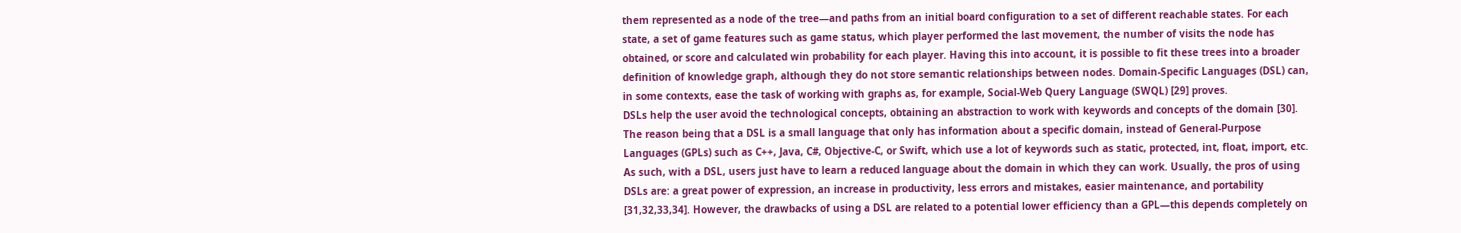them represented as a node of the tree—and paths from an initial board configuration to a set of different reachable states. For each state, a set of game features such as game status, which player performed the last movement, the number of visits the node has obtained, or score and calculated win probability for each player. Having this into account, it is possible to fit these trees into a broader definition of knowledge graph, although they do not store semantic relationships between nodes. Domain-Specific Languages (DSL) can, in some contexts, ease the task of working with graphs as, for example, Social-Web Query Language (SWQL) [29] proves.
DSLs help the user avoid the technological concepts, obtaining an abstraction to work with keywords and concepts of the domain [30]. The reason being that a DSL is a small language that only has information about a specific domain, instead of General-Purpose Languages (GPLs) such as C++, Java, C#, Objective-C, or Swift, which use a lot of keywords such as static, protected, int, float, import, etc. As such, with a DSL, users just have to learn a reduced language about the domain in which they can work. Usually, the pros of using DSLs are: a great power of expression, an increase in productivity, less errors and mistakes, easier maintenance, and portability [31,32,33,34]. However, the drawbacks of using a DSL are related to a potential lower efficiency than a GPL—this depends completely on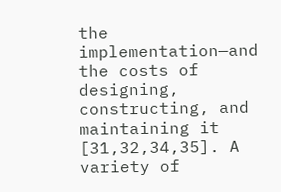the implementation—and the costs of designing, constructing, and maintaining it [31,32,34,35]. A variety of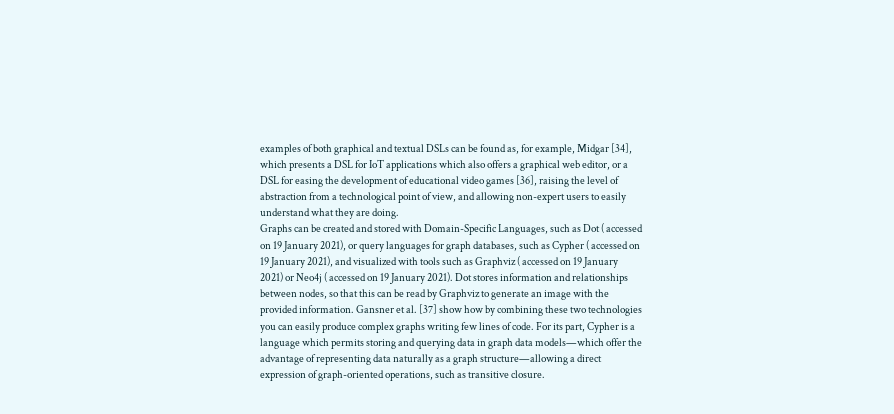examples of both graphical and textual DSLs can be found as, for example, Midgar [34], which presents a DSL for IoT applications which also offers a graphical web editor, or a DSL for easing the development of educational video games [36], raising the level of abstraction from a technological point of view, and allowing non-expert users to easily understand what they are doing.
Graphs can be created and stored with Domain-Specific Languages, such as Dot ( accessed on 19 January 2021), or query languages for graph databases, such as Cypher ( accessed on 19 January 2021), and visualized with tools such as Graphviz ( accessed on 19 January 2021) or Neo4j ( accessed on 19 January 2021). Dot stores information and relationships between nodes, so that this can be read by Graphviz to generate an image with the provided information. Gansner et al. [37] show how by combining these two technologies you can easily produce complex graphs writing few lines of code. For its part, Cypher is a language which permits storing and querying data in graph data models—which offer the advantage of representing data naturally as a graph structure—allowing a direct expression of graph-oriented operations, such as transitive closure.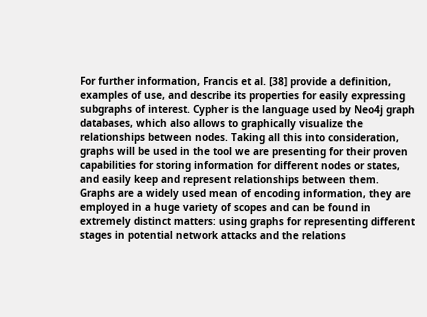For further information, Francis et al. [38] provide a definition, examples of use, and describe its properties for easily expressing subgraphs of interest. Cypher is the language used by Neo4j graph databases, which also allows to graphically visualize the relationships between nodes. Taking all this into consideration, graphs will be used in the tool we are presenting for their proven capabilities for storing information for different nodes or states, and easily keep and represent relationships between them.
Graphs are a widely used mean of encoding information, they are employed in a huge variety of scopes and can be found in extremely distinct matters: using graphs for representing different stages in potential network attacks and the relations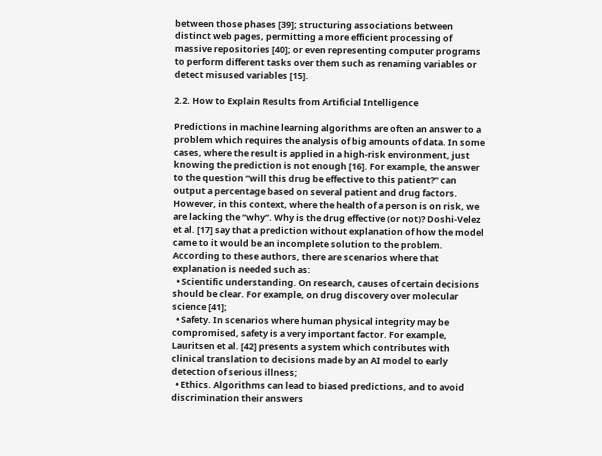between those phases [39]; structuring associations between distinct web pages, permitting a more efficient processing of massive repositories [40]; or even representing computer programs to perform different tasks over them such as renaming variables or detect misused variables [15].

2.2. How to Explain Results from Artificial Intelligence

Predictions in machine learning algorithms are often an answer to a problem which requires the analysis of big amounts of data. In some cases, where the result is applied in a high-risk environment, just knowing the prediction is not enough [16]. For example, the answer to the question “will this drug be effective to this patient?” can output a percentage based on several patient and drug factors. However, in this context, where the health of a person is on risk, we are lacking the “why”. Why is the drug effective (or not)? Doshi-Velez et al. [17] say that a prediction without explanation of how the model came to it would be an incomplete solution to the problem. According to these authors, there are scenarios where that explanation is needed such as:
  • Scientific understanding. On research, causes of certain decisions should be clear. For example, on drug discovery over molecular science [41];
  • Safety. In scenarios where human physical integrity may be compromised, safety is a very important factor. For example, Lauritsen et al. [42] presents a system which contributes with clinical translation to decisions made by an AI model to early detection of serious illness;
  • Ethics. Algorithms can lead to biased predictions, and to avoid discrimination their answers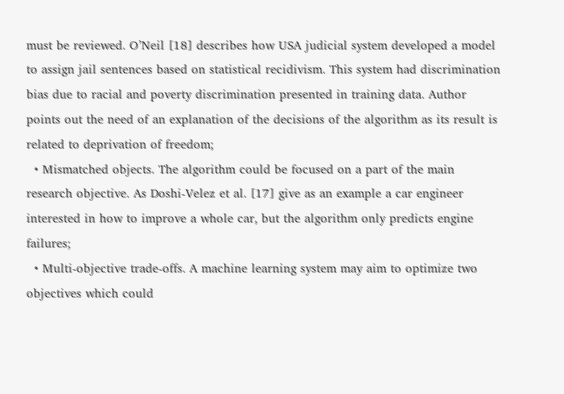must be reviewed. O’Neil [18] describes how USA judicial system developed a model to assign jail sentences based on statistical recidivism. This system had discrimination bias due to racial and poverty discrimination presented in training data. Author points out the need of an explanation of the decisions of the algorithm as its result is related to deprivation of freedom;
  • Mismatched objects. The algorithm could be focused on a part of the main research objective. As Doshi-Velez et al. [17] give as an example a car engineer interested in how to improve a whole car, but the algorithm only predicts engine failures;
  • Multi-objective trade-offs. A machine learning system may aim to optimize two objectives which could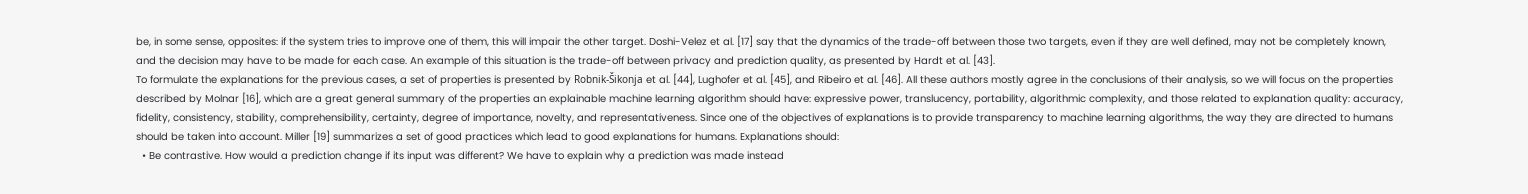be, in some sense, opposites: if the system tries to improve one of them, this will impair the other target. Doshi-Velez et al. [17] say that the dynamics of the trade-off between those two targets, even if they are well defined, may not be completely known, and the decision may have to be made for each case. An example of this situation is the trade-off between privacy and prediction quality, as presented by Hardt et al. [43].
To formulate the explanations for the previous cases, a set of properties is presented by Robnik-Šikonja et al. [44], Lughofer et al. [45], and Ribeiro et al. [46]. All these authors mostly agree in the conclusions of their analysis, so we will focus on the properties described by Molnar [16], which are a great general summary of the properties an explainable machine learning algorithm should have: expressive power, translucency, portability, algorithmic complexity, and those related to explanation quality: accuracy, fidelity, consistency, stability, comprehensibility, certainty, degree of importance, novelty, and representativeness. Since one of the objectives of explanations is to provide transparency to machine learning algorithms, the way they are directed to humans should be taken into account. Miller [19] summarizes a set of good practices which lead to good explanations for humans. Explanations should:
  • Be contrastive. How would a prediction change if its input was different? We have to explain why a prediction was made instead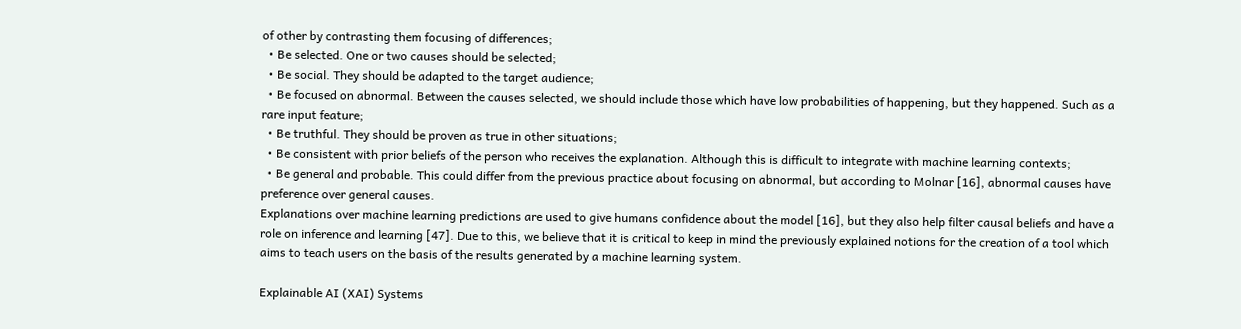of other by contrasting them focusing of differences;
  • Be selected. One or two causes should be selected;
  • Be social. They should be adapted to the target audience;
  • Be focused on abnormal. Between the causes selected, we should include those which have low probabilities of happening, but they happened. Such as a rare input feature;
  • Be truthful. They should be proven as true in other situations;
  • Be consistent with prior beliefs of the person who receives the explanation. Although this is difficult to integrate with machine learning contexts;
  • Be general and probable. This could differ from the previous practice about focusing on abnormal, but according to Molnar [16], abnormal causes have preference over general causes.
Explanations over machine learning predictions are used to give humans confidence about the model [16], but they also help filter causal beliefs and have a role on inference and learning [47]. Due to this, we believe that it is critical to keep in mind the previously explained notions for the creation of a tool which aims to teach users on the basis of the results generated by a machine learning system.

Explainable AI (XAI) Systems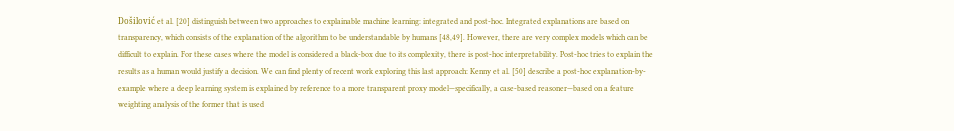Došilović et al. [20] distinguish between two approaches to explainable machine learning: integrated and post-hoc. Integrated explanations are based on transparency, which consists of the explanation of the algorithm to be understandable by humans [48,49]. However, there are very complex models which can be difficult to explain. For these cases where the model is considered a black-box due to its complexity, there is post-hoc interpretability. Post-hoc tries to explain the results as a human would justify a decision. We can find plenty of recent work exploring this last approach: Kenny et al. [50] describe a post-hoc explanation-by-example where a deep learning system is explained by reference to a more transparent proxy model—specifically, a case-based reasoner—based on a feature weighting analysis of the former that is used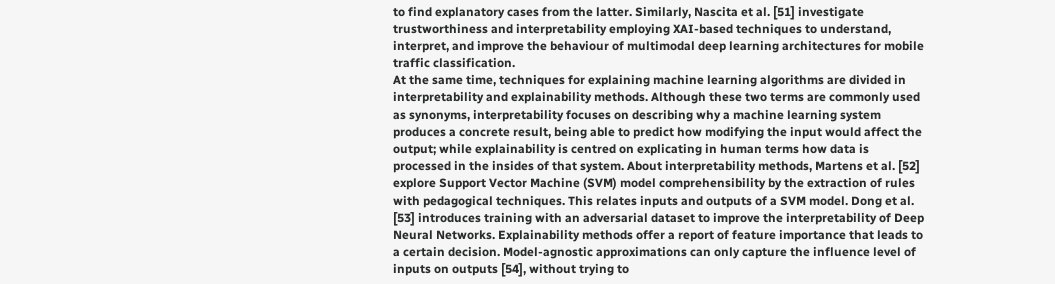to find explanatory cases from the latter. Similarly, Nascita et al. [51] investigate trustworthiness and interpretability employing XAI-based techniques to understand, interpret, and improve the behaviour of multimodal deep learning architectures for mobile traffic classification.
At the same time, techniques for explaining machine learning algorithms are divided in interpretability and explainability methods. Although these two terms are commonly used as synonyms, interpretability focuses on describing why a machine learning system produces a concrete result, being able to predict how modifying the input would affect the output; while explainability is centred on explicating in human terms how data is processed in the insides of that system. About interpretability methods, Martens et al. [52] explore Support Vector Machine (SVM) model comprehensibility by the extraction of rules with pedagogical techniques. This relates inputs and outputs of a SVM model. Dong et al. [53] introduces training with an adversarial dataset to improve the interpretability of Deep Neural Networks. Explainability methods offer a report of feature importance that leads to a certain decision. Model-agnostic approximations can only capture the influence level of inputs on outputs [54], without trying to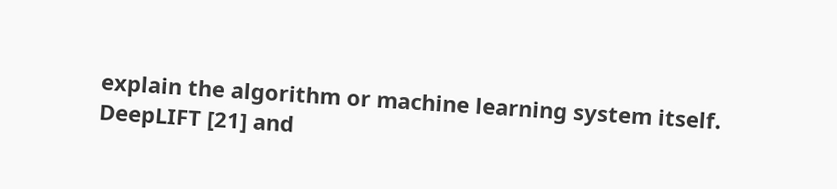explain the algorithm or machine learning system itself.
DeepLIFT [21] and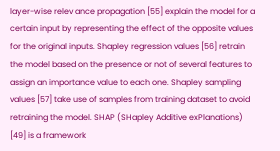layer-wise relev ance propagation [55] explain the model for a certain input by representing the effect of the opposite values for the original inputs. Shapley regression values [56] retrain the model based on the presence or not of several features to assign an importance value to each one. Shapley sampling values [57] take use of samples from training dataset to avoid retraining the model. SHAP (SHapley Additive exPlanations) [49] is a framework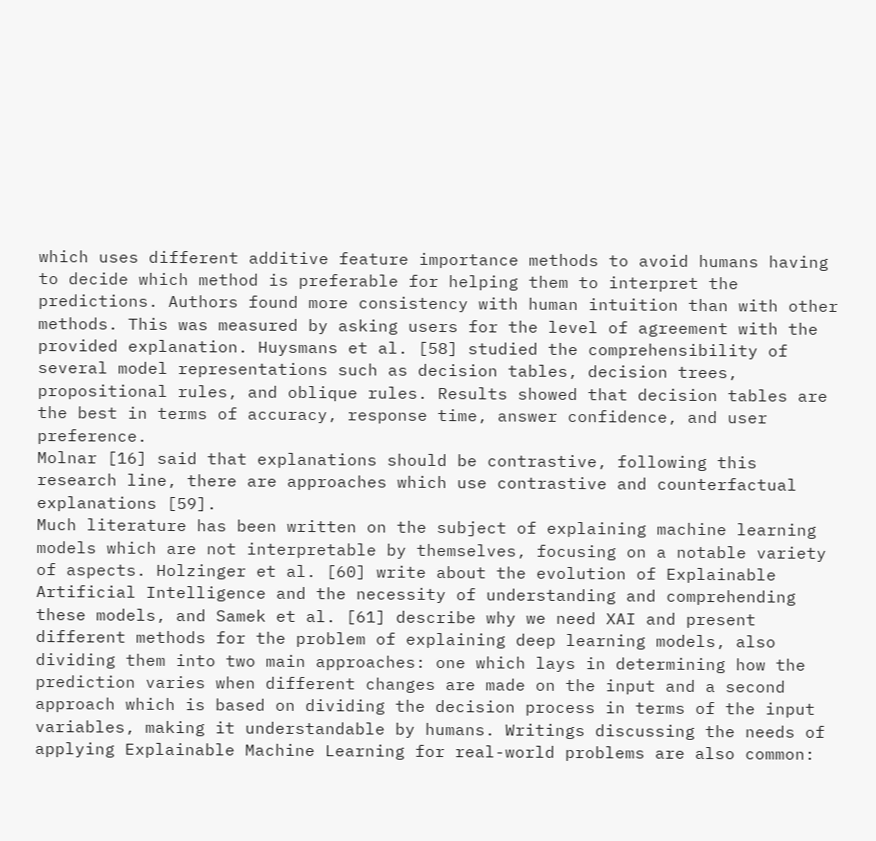which uses different additive feature importance methods to avoid humans having to decide which method is preferable for helping them to interpret the predictions. Authors found more consistency with human intuition than with other methods. This was measured by asking users for the level of agreement with the provided explanation. Huysmans et al. [58] studied the comprehensibility of several model representations such as decision tables, decision trees, propositional rules, and oblique rules. Results showed that decision tables are the best in terms of accuracy, response time, answer confidence, and user preference.
Molnar [16] said that explanations should be contrastive, following this research line, there are approaches which use contrastive and counterfactual explanations [59].
Much literature has been written on the subject of explaining machine learning models which are not interpretable by themselves, focusing on a notable variety of aspects. Holzinger et al. [60] write about the evolution of Explainable Artificial Intelligence and the necessity of understanding and comprehending these models, and Samek et al. [61] describe why we need XAI and present different methods for the problem of explaining deep learning models, also dividing them into two main approaches: one which lays in determining how the prediction varies when different changes are made on the input and a second approach which is based on dividing the decision process in terms of the input variables, making it understandable by humans. Writings discussing the needs of applying Explainable Machine Learning for real-world problems are also common: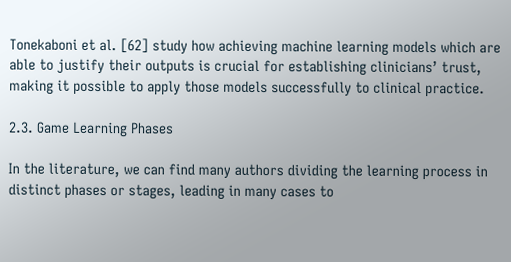Tonekaboni et al. [62] study how achieving machine learning models which are able to justify their outputs is crucial for establishing clinicians’ trust, making it possible to apply those models successfully to clinical practice.

2.3. Game Learning Phases

In the literature, we can find many authors dividing the learning process in distinct phases or stages, leading in many cases to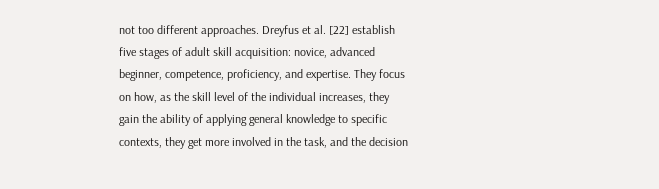not too different approaches. Dreyfus et al. [22] establish five stages of adult skill acquisition: novice, advanced beginner, competence, proficiency, and expertise. They focus on how, as the skill level of the individual increases, they gain the ability of applying general knowledge to specific contexts, they get more involved in the task, and the decision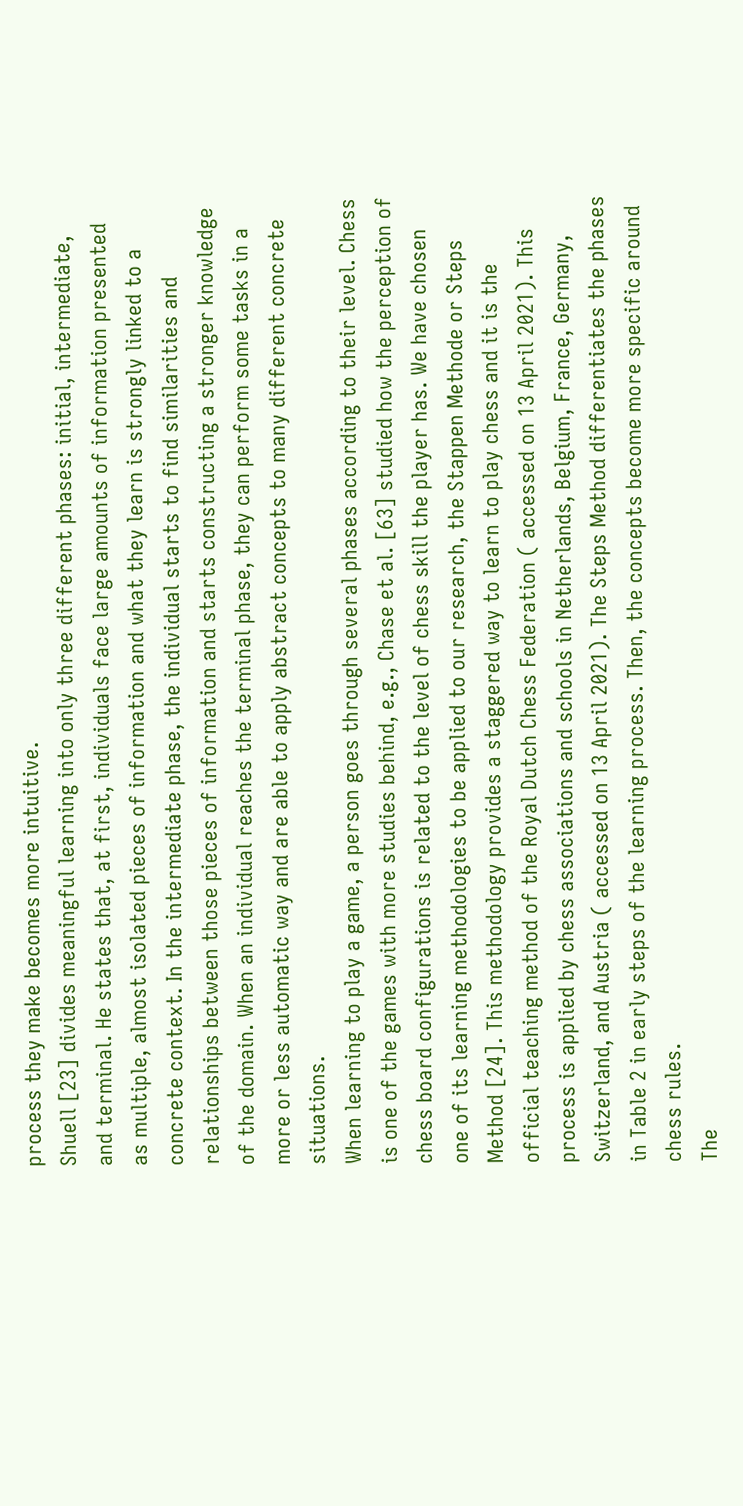process they make becomes more intuitive.
Shuell [23] divides meaningful learning into only three different phases: initial, intermediate, and terminal. He states that, at first, individuals face large amounts of information presented as multiple, almost isolated pieces of information and what they learn is strongly linked to a concrete context. In the intermediate phase, the individual starts to find similarities and relationships between those pieces of information and starts constructing a stronger knowledge of the domain. When an individual reaches the terminal phase, they can perform some tasks in a more or less automatic way and are able to apply abstract concepts to many different concrete situations.
When learning to play a game, a person goes through several phases according to their level. Chess is one of the games with more studies behind, e.g., Chase et al. [63] studied how the perception of chess board configurations is related to the level of chess skill the player has. We have chosen one of its learning methodologies to be applied to our research, the Stappen Methode or Steps Method [24]. This methodology provides a staggered way to learn to play chess and it is the official teaching method of the Royal Dutch Chess Federation ( accessed on 13 April 2021). This process is applied by chess associations and schools in Netherlands, Belgium, France, Germany, Switzerland, and Austria ( accessed on 13 April 2021). The Steps Method differentiates the phases in Table 2 in early steps of the learning process. Then, the concepts become more specific around chess rules.
The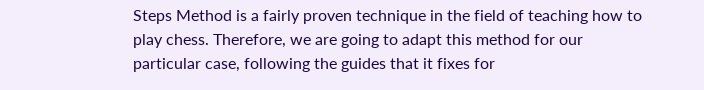Steps Method is a fairly proven technique in the field of teaching how to play chess. Therefore, we are going to adapt this method for our particular case, following the guides that it fixes for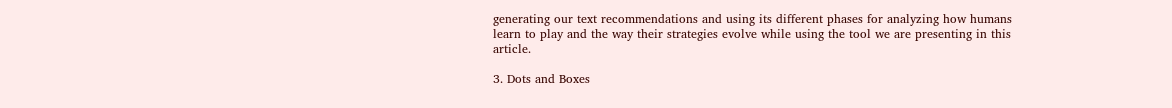generating our text recommendations and using its different phases for analyzing how humans learn to play and the way their strategies evolve while using the tool we are presenting in this article.

3. Dots and Boxes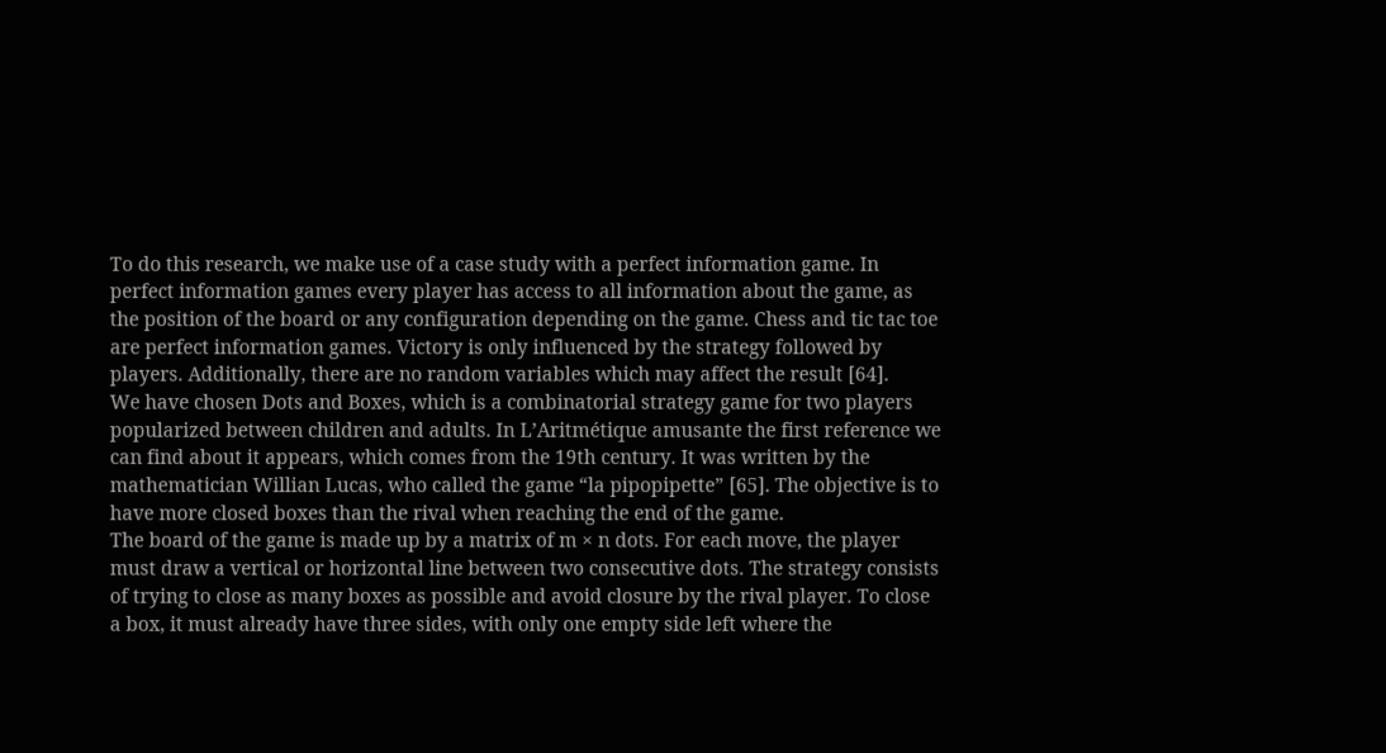To do this research, we make use of a case study with a perfect information game. In perfect information games every player has access to all information about the game, as the position of the board or any configuration depending on the game. Chess and tic tac toe are perfect information games. Victory is only influenced by the strategy followed by players. Additionally, there are no random variables which may affect the result [64].
We have chosen Dots and Boxes, which is a combinatorial strategy game for two players popularized between children and adults. In L’Aritmétique amusante the first reference we can find about it appears, which comes from the 19th century. It was written by the mathematician Willian Lucas, who called the game “la pipopipette” [65]. The objective is to have more closed boxes than the rival when reaching the end of the game.
The board of the game is made up by a matrix of m × n dots. For each move, the player must draw a vertical or horizontal line between two consecutive dots. The strategy consists of trying to close as many boxes as possible and avoid closure by the rival player. To close a box, it must already have three sides, with only one empty side left where the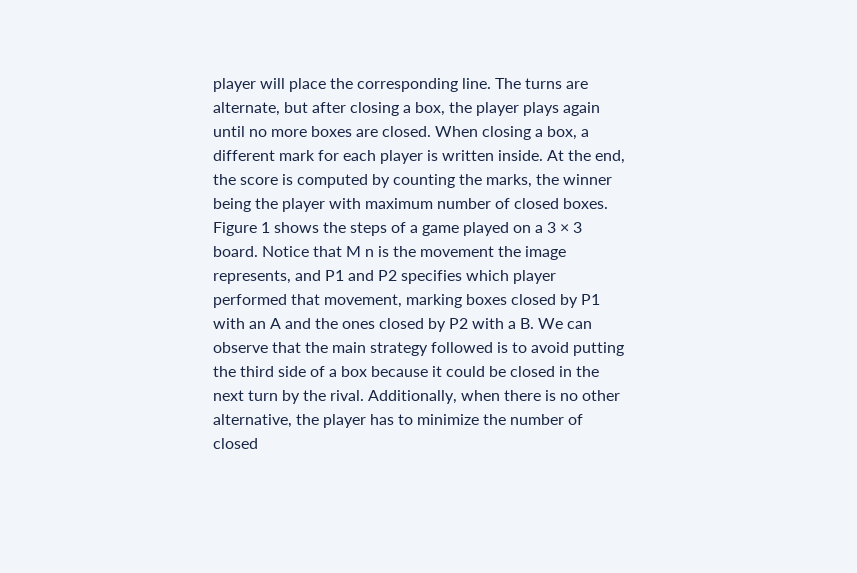player will place the corresponding line. The turns are alternate, but after closing a box, the player plays again until no more boxes are closed. When closing a box, a different mark for each player is written inside. At the end, the score is computed by counting the marks, the winner being the player with maximum number of closed boxes.
Figure 1 shows the steps of a game played on a 3 × 3 board. Notice that M n is the movement the image represents, and P1 and P2 specifies which player performed that movement, marking boxes closed by P1 with an A and the ones closed by P2 with a B. We can observe that the main strategy followed is to avoid putting the third side of a box because it could be closed in the next turn by the rival. Additionally, when there is no other alternative, the player has to minimize the number of closed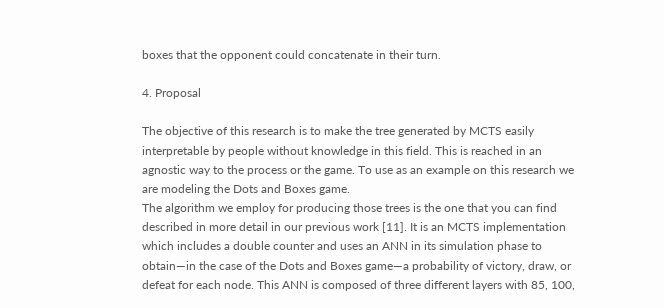boxes that the opponent could concatenate in their turn.

4. Proposal

The objective of this research is to make the tree generated by MCTS easily interpretable by people without knowledge in this field. This is reached in an agnostic way to the process or the game. To use as an example on this research we are modeling the Dots and Boxes game.
The algorithm we employ for producing those trees is the one that you can find described in more detail in our previous work [11]. It is an MCTS implementation which includes a double counter and uses an ANN in its simulation phase to obtain—in the case of the Dots and Boxes game—a probability of victory, draw, or defeat for each node. This ANN is composed of three different layers with 85, 100,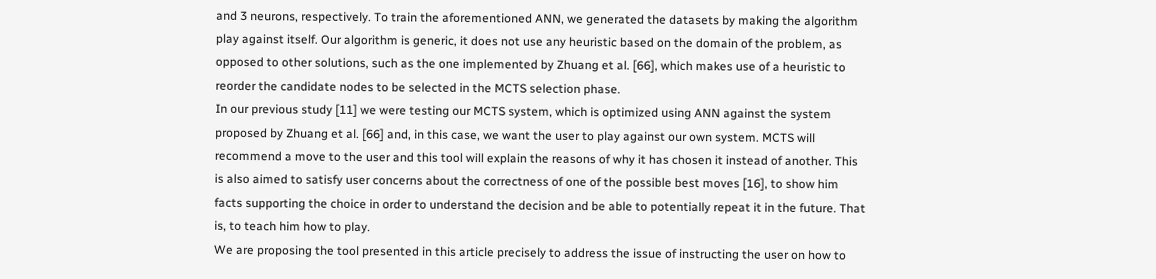and 3 neurons, respectively. To train the aforementioned ANN, we generated the datasets by making the algorithm play against itself. Our algorithm is generic, it does not use any heuristic based on the domain of the problem, as opposed to other solutions, such as the one implemented by Zhuang et al. [66], which makes use of a heuristic to reorder the candidate nodes to be selected in the MCTS selection phase.
In our previous study [11] we were testing our MCTS system, which is optimized using ANN against the system proposed by Zhuang et al. [66] and, in this case, we want the user to play against our own system. MCTS will recommend a move to the user and this tool will explain the reasons of why it has chosen it instead of another. This is also aimed to satisfy user concerns about the correctness of one of the possible best moves [16], to show him facts supporting the choice in order to understand the decision and be able to potentially repeat it in the future. That is, to teach him how to play.
We are proposing the tool presented in this article precisely to address the issue of instructing the user on how to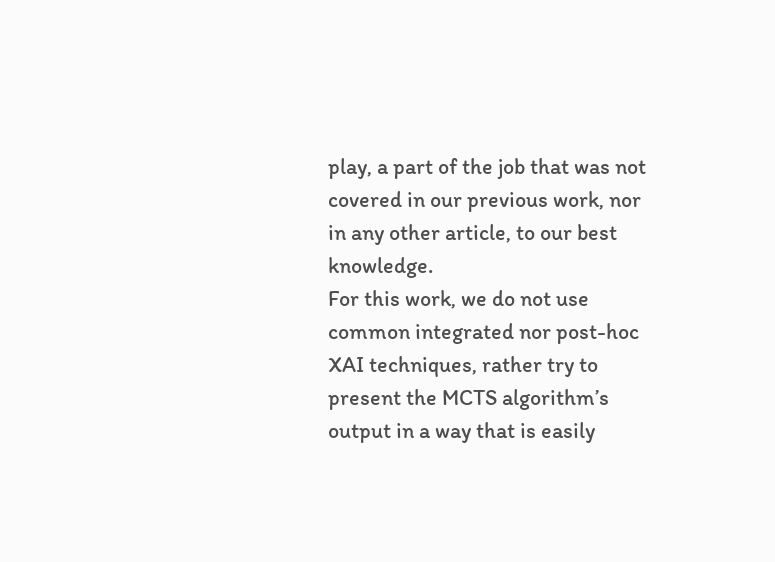play, a part of the job that was not covered in our previous work, nor in any other article, to our best knowledge.
For this work, we do not use common integrated nor post-hoc XAI techniques, rather try to present the MCTS algorithm’s output in a way that is easily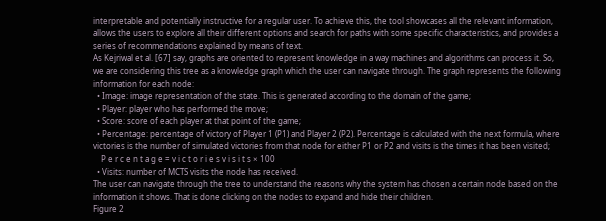interpretable and potentially instructive for a regular user. To achieve this, the tool showcases all the relevant information, allows the users to explore all their different options and search for paths with some specific characteristics, and provides a series of recommendations explained by means of text.
As Kejriwal et al. [67] say, graphs are oriented to represent knowledge in a way machines and algorithms can process it. So, we are considering this tree as a knowledge graph which the user can navigate through. The graph represents the following information for each node:
  • Image: image representation of the state. This is generated according to the domain of the game;
  • Player: player who has performed the move;
  • Score: score of each player at that point of the game;
  • Percentage: percentage of victory of Player 1 (P1) and Player 2 (P2). Percentage is calculated with the next formula, where victories is the number of simulated victories from that node for either P1 or P2 and visits is the times it has been visited;
    P e r c e n t a g e = v i c t o r i e s v i s i t s × 100
  • Visits: number of MCTS visits the node has received.
The user can navigate through the tree to understand the reasons why the system has chosen a certain node based on the information it shows. That is done clicking on the nodes to expand and hide their children.
Figure 2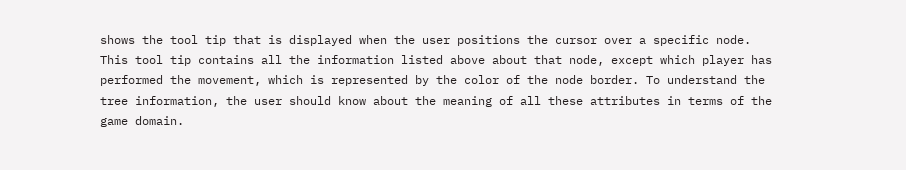shows the tool tip that is displayed when the user positions the cursor over a specific node. This tool tip contains all the information listed above about that node, except which player has performed the movement, which is represented by the color of the node border. To understand the tree information, the user should know about the meaning of all these attributes in terms of the game domain.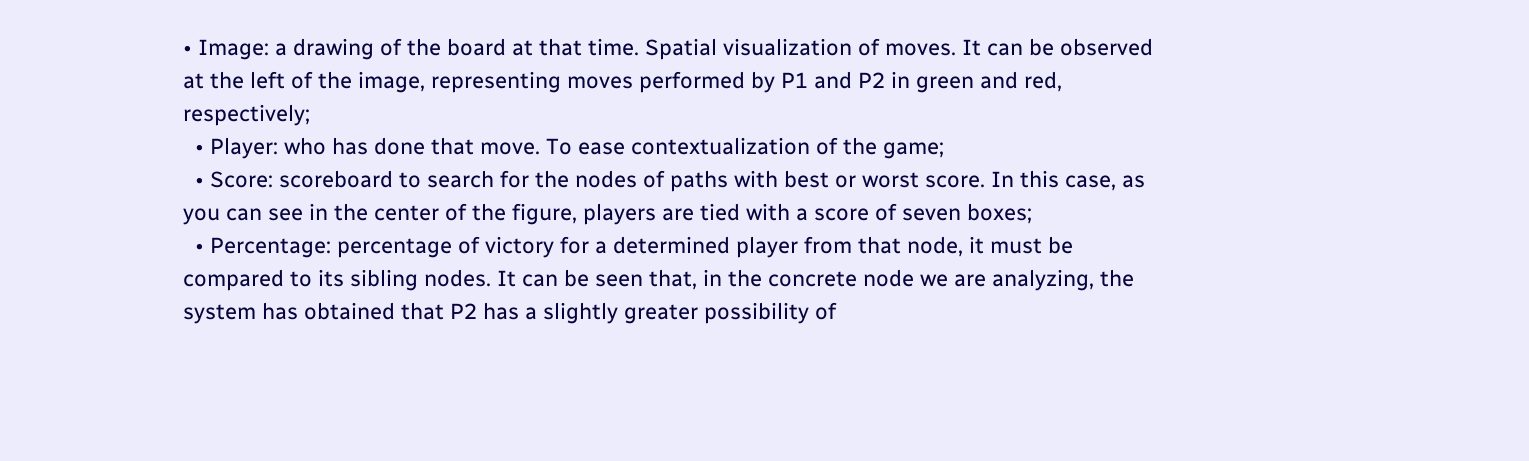• Image: a drawing of the board at that time. Spatial visualization of moves. It can be observed at the left of the image, representing moves performed by P1 and P2 in green and red, respectively;
  • Player: who has done that move. To ease contextualization of the game;
  • Score: scoreboard to search for the nodes of paths with best or worst score. In this case, as you can see in the center of the figure, players are tied with a score of seven boxes;
  • Percentage: percentage of victory for a determined player from that node, it must be compared to its sibling nodes. It can be seen that, in the concrete node we are analyzing, the system has obtained that P2 has a slightly greater possibility of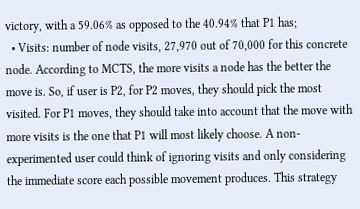victory, with a 59.06% as opposed to the 40.94% that P1 has;
  • Visits: number of node visits, 27,970 out of 70,000 for this concrete node. According to MCTS, the more visits a node has the better the move is. So, if user is P2, for P2 moves, they should pick the most visited. For P1 moves, they should take into account that the move with more visits is the one that P1 will most likely choose. A non-experimented user could think of ignoring visits and only considering the immediate score each possible movement produces. This strategy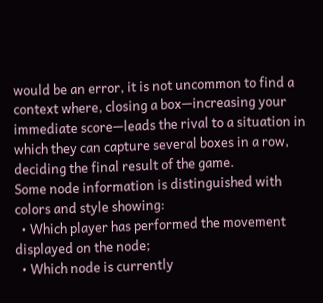would be an error, it is not uncommon to find a context where, closing a box—increasing your immediate score—leads the rival to a situation in which they can capture several boxes in a row, deciding the final result of the game.
Some node information is distinguished with colors and style showing:
  • Which player has performed the movement displayed on the node;
  • Which node is currently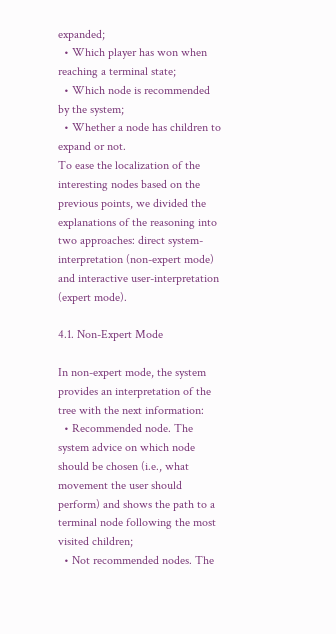expanded;
  • Which player has won when reaching a terminal state;
  • Which node is recommended by the system;
  • Whether a node has children to expand or not.
To ease the localization of the interesting nodes based on the previous points, we divided the explanations of the reasoning into two approaches: direct system-interpretation (non-expert mode) and interactive user-interpretation (expert mode).

4.1. Non-Expert Mode

In non-expert mode, the system provides an interpretation of the tree with the next information:
  • Recommended node. The system advice on which node should be chosen (i.e., what movement the user should perform) and shows the path to a terminal node following the most visited children;
  • Not recommended nodes. The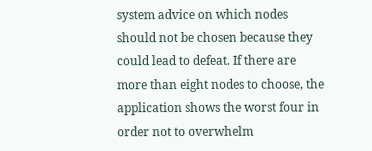system advice on which nodes should not be chosen because they could lead to defeat. If there are more than eight nodes to choose, the application shows the worst four in order not to overwhelm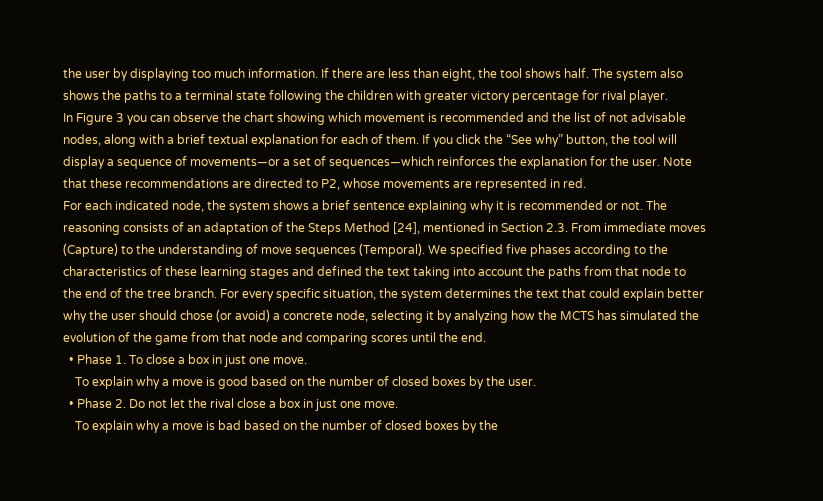the user by displaying too much information. If there are less than eight, the tool shows half. The system also shows the paths to a terminal state following the children with greater victory percentage for rival player.
In Figure 3 you can observe the chart showing which movement is recommended and the list of not advisable nodes, along with a brief textual explanation for each of them. If you click the “See why” button, the tool will display a sequence of movements—or a set of sequences—which reinforces the explanation for the user. Note that these recommendations are directed to P2, whose movements are represented in red.
For each indicated node, the system shows a brief sentence explaining why it is recommended or not. The reasoning consists of an adaptation of the Steps Method [24], mentioned in Section 2.3. From immediate moves (Capture) to the understanding of move sequences (Temporal). We specified five phases according to the characteristics of these learning stages and defined the text taking into account the paths from that node to the end of the tree branch. For every specific situation, the system determines the text that could explain better why the user should chose (or avoid) a concrete node, selecting it by analyzing how the MCTS has simulated the evolution of the game from that node and comparing scores until the end.
  • Phase 1. To close a box in just one move.
    To explain why a move is good based on the number of closed boxes by the user.
  • Phase 2. Do not let the rival close a box in just one move.
    To explain why a move is bad based on the number of closed boxes by the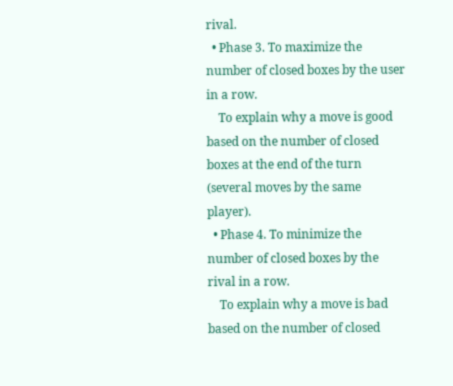rival.
  • Phase 3. To maximize the number of closed boxes by the user in a row.
    To explain why a move is good based on the number of closed boxes at the end of the turn (several moves by the same player).
  • Phase 4. To minimize the number of closed boxes by the rival in a row.
    To explain why a move is bad based on the number of closed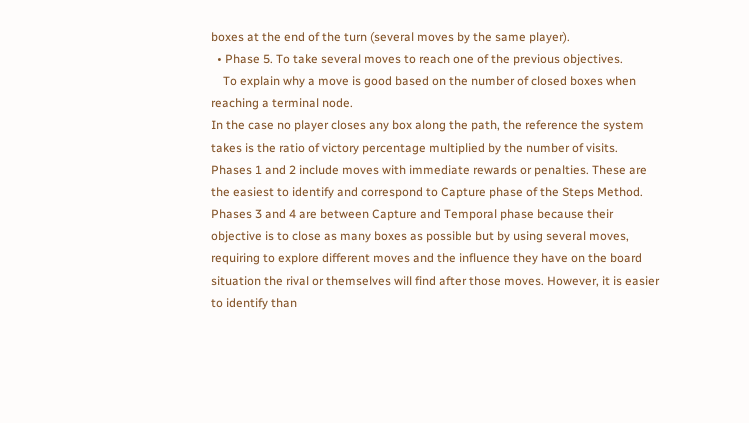boxes at the end of the turn (several moves by the same player).
  • Phase 5. To take several moves to reach one of the previous objectives.
    To explain why a move is good based on the number of closed boxes when reaching a terminal node.
In the case no player closes any box along the path, the reference the system takes is the ratio of victory percentage multiplied by the number of visits. Phases 1 and 2 include moves with immediate rewards or penalties. These are the easiest to identify and correspond to Capture phase of the Steps Method. Phases 3 and 4 are between Capture and Temporal phase because their objective is to close as many boxes as possible but by using several moves, requiring to explore different moves and the influence they have on the board situation the rival or themselves will find after those moves. However, it is easier to identify than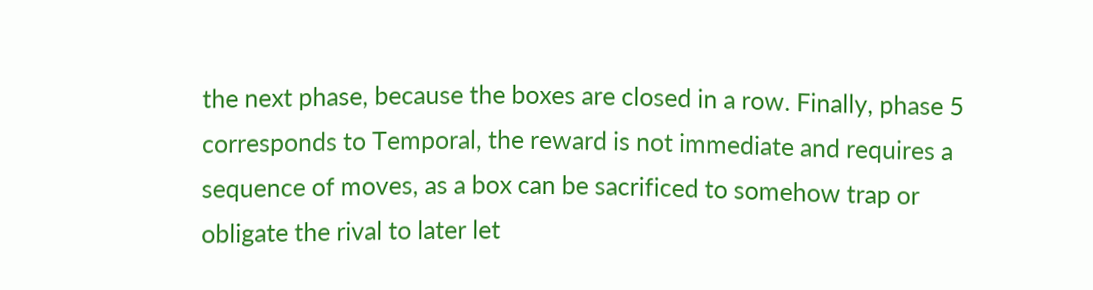the next phase, because the boxes are closed in a row. Finally, phase 5 corresponds to Temporal, the reward is not immediate and requires a sequence of moves, as a box can be sacrificed to somehow trap or obligate the rival to later let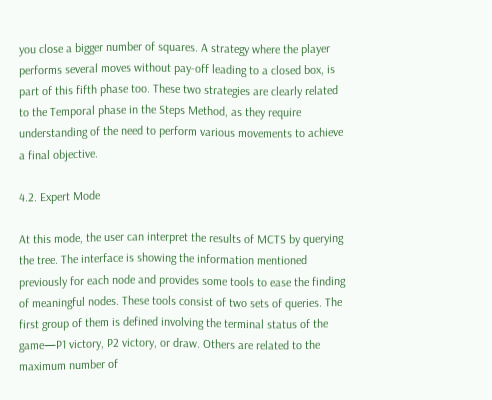you close a bigger number of squares. A strategy where the player performs several moves without pay-off leading to a closed box, is part of this fifth phase too. These two strategies are clearly related to the Temporal phase in the Steps Method, as they require understanding of the need to perform various movements to achieve a final objective.

4.2. Expert Mode

At this mode, the user can interpret the results of MCTS by querying the tree. The interface is showing the information mentioned previously for each node and provides some tools to ease the finding of meaningful nodes. These tools consist of two sets of queries. The first group of them is defined involving the terminal status of the game—P1 victory, P2 victory, or draw. Others are related to the maximum number of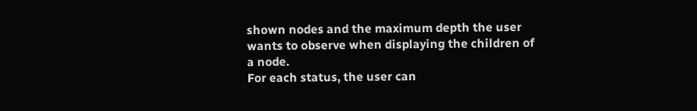shown nodes and the maximum depth the user wants to observe when displaying the children of a node.
For each status, the user can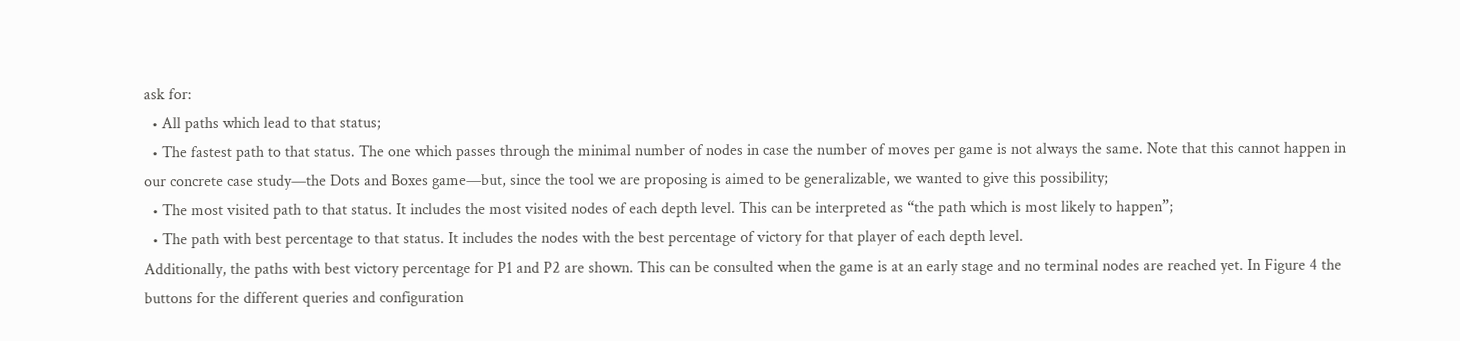ask for:
  • All paths which lead to that status;
  • The fastest path to that status. The one which passes through the minimal number of nodes in case the number of moves per game is not always the same. Note that this cannot happen in our concrete case study—the Dots and Boxes game—but, since the tool we are proposing is aimed to be generalizable, we wanted to give this possibility;
  • The most visited path to that status. It includes the most visited nodes of each depth level. This can be interpreted as “the path which is most likely to happen”;
  • The path with best percentage to that status. It includes the nodes with the best percentage of victory for that player of each depth level.
Additionally, the paths with best victory percentage for P1 and P2 are shown. This can be consulted when the game is at an early stage and no terminal nodes are reached yet. In Figure 4 the buttons for the different queries and configuration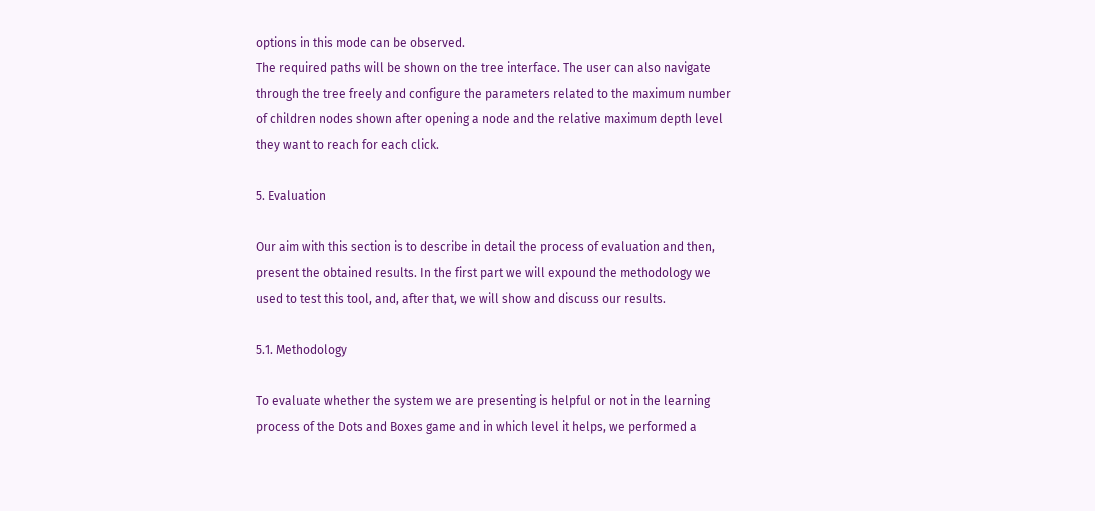options in this mode can be observed.
The required paths will be shown on the tree interface. The user can also navigate through the tree freely and configure the parameters related to the maximum number of children nodes shown after opening a node and the relative maximum depth level they want to reach for each click.

5. Evaluation

Our aim with this section is to describe in detail the process of evaluation and then, present the obtained results. In the first part we will expound the methodology we used to test this tool, and, after that, we will show and discuss our results.

5.1. Methodology

To evaluate whether the system we are presenting is helpful or not in the learning process of the Dots and Boxes game and in which level it helps, we performed a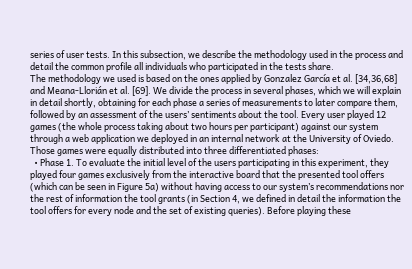series of user tests. In this subsection, we describe the methodology used in the process and detail the common profile all individuals who participated in the tests share.
The methodology we used is based on the ones applied by Gonzalez García et al. [34,36,68] and Meana-Llorián et al. [69]. We divide the process in several phases, which we will explain in detail shortly, obtaining for each phase a series of measurements to later compare them, followed by an assessment of the users’ sentiments about the tool. Every user played 12 games (the whole process taking about two hours per participant) against our system through a web application we deployed in an internal network at the University of Oviedo. Those games were equally distributed into three differentiated phases:
  • Phase 1. To evaluate the initial level of the users participating in this experiment, they played four games exclusively from the interactive board that the presented tool offers (which can be seen in Figure 5a) without having access to our system’s recommendations nor the rest of information the tool grants (in Section 4, we defined in detail the information the tool offers for every node and the set of existing queries). Before playing these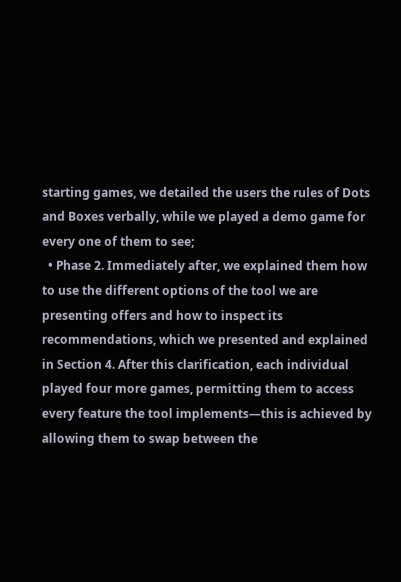starting games, we detailed the users the rules of Dots and Boxes verbally, while we played a demo game for every one of them to see;
  • Phase 2. Immediately after, we explained them how to use the different options of the tool we are presenting offers and how to inspect its recommendations, which we presented and explained in Section 4. After this clarification, each individual played four more games, permitting them to access every feature the tool implements—this is achieved by allowing them to swap between the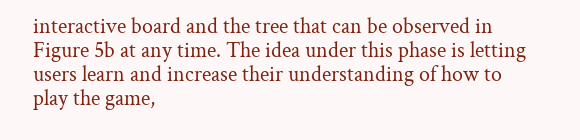interactive board and the tree that can be observed in Figure 5b at any time. The idea under this phase is letting users learn and increase their understanding of how to play the game,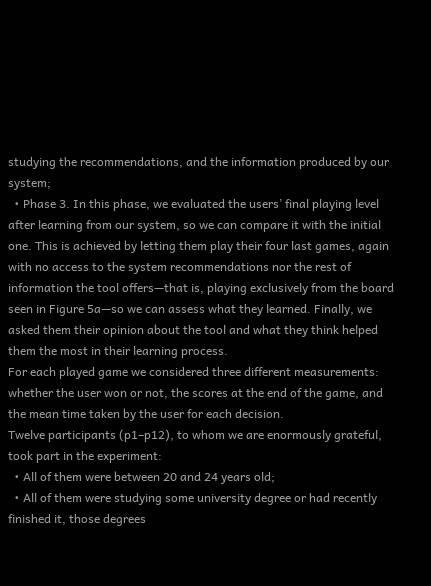studying the recommendations, and the information produced by our system;
  • Phase 3. In this phase, we evaluated the users’ final playing level after learning from our system, so we can compare it with the initial one. This is achieved by letting them play their four last games, again with no access to the system recommendations nor the rest of information the tool offers—that is, playing exclusively from the board seen in Figure 5a—so we can assess what they learned. Finally, we asked them their opinion about the tool and what they think helped them the most in their learning process.
For each played game we considered three different measurements: whether the user won or not, the scores at the end of the game, and the mean time taken by the user for each decision.
Twelve participants (p1–p12), to whom we are enormously grateful, took part in the experiment:
  • All of them were between 20 and 24 years old;
  • All of them were studying some university degree or had recently finished it, those degrees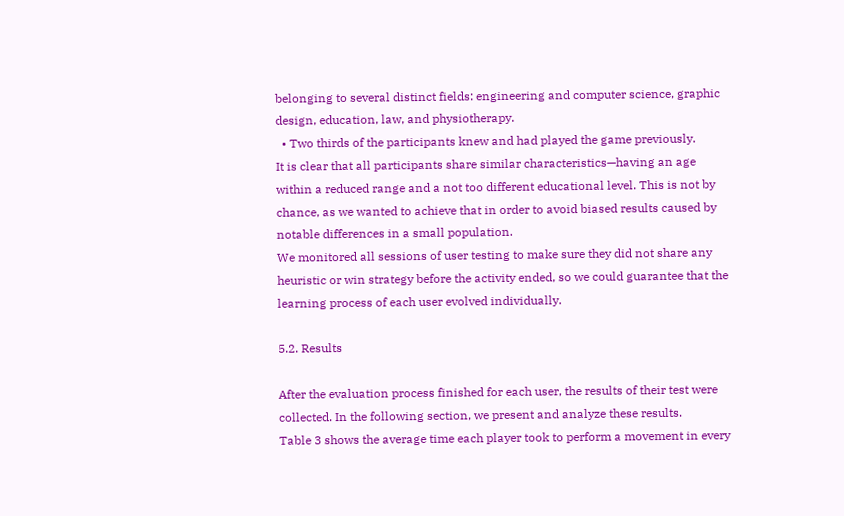belonging to several distinct fields: engineering and computer science, graphic design, education, law, and physiotherapy.
  • Two thirds of the participants knew and had played the game previously.
It is clear that all participants share similar characteristics—having an age within a reduced range and a not too different educational level. This is not by chance, as we wanted to achieve that in order to avoid biased results caused by notable differences in a small population.
We monitored all sessions of user testing to make sure they did not share any heuristic or win strategy before the activity ended, so we could guarantee that the learning process of each user evolved individually.

5.2. Results

After the evaluation process finished for each user, the results of their test were collected. In the following section, we present and analyze these results.
Table 3 shows the average time each player took to perform a movement in every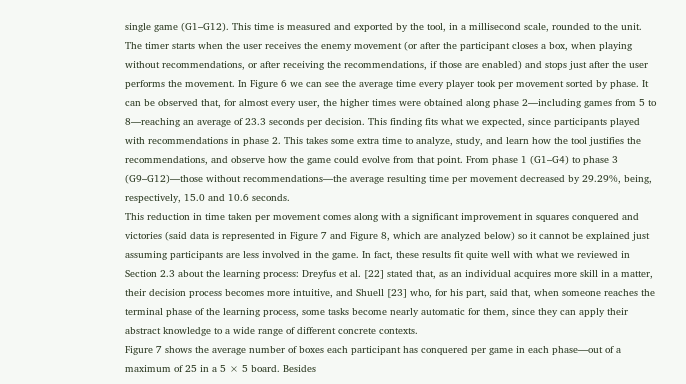single game (G1–G12). This time is measured and exported by the tool, in a millisecond scale, rounded to the unit. The timer starts when the user receives the enemy movement (or after the participant closes a box, when playing without recommendations, or after receiving the recommendations, if those are enabled) and stops just after the user performs the movement. In Figure 6 we can see the average time every player took per movement sorted by phase. It can be observed that, for almost every user, the higher times were obtained along phase 2—including games from 5 to 8—reaching an average of 23.3 seconds per decision. This finding fits what we expected, since participants played with recommendations in phase 2. This takes some extra time to analyze, study, and learn how the tool justifies the recommendations, and observe how the game could evolve from that point. From phase 1 (G1–G4) to phase 3 (G9–G12)—those without recommendations—the average resulting time per movement decreased by 29.29%, being, respectively, 15.0 and 10.6 seconds.
This reduction in time taken per movement comes along with a significant improvement in squares conquered and victories (said data is represented in Figure 7 and Figure 8, which are analyzed below) so it cannot be explained just assuming participants are less involved in the game. In fact, these results fit quite well with what we reviewed in Section 2.3 about the learning process: Dreyfus et al. [22] stated that, as an individual acquires more skill in a matter, their decision process becomes more intuitive, and Shuell [23] who, for his part, said that, when someone reaches the terminal phase of the learning process, some tasks become nearly automatic for them, since they can apply their abstract knowledge to a wide range of different concrete contexts.
Figure 7 shows the average number of boxes each participant has conquered per game in each phase—out of a maximum of 25 in a 5 × 5 board. Besides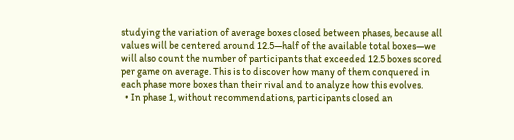studying the variation of average boxes closed between phases, because all values will be centered around 12.5—half of the available total boxes—we will also count the number of participants that exceeded 12.5 boxes scored per game on average. This is to discover how many of them conquered in each phase more boxes than their rival and to analyze how this evolves.
  • In phase 1, without recommendations, participants closed an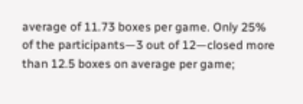average of 11.73 boxes per game. Only 25% of the participants—3 out of 12—closed more than 12.5 boxes on average per game;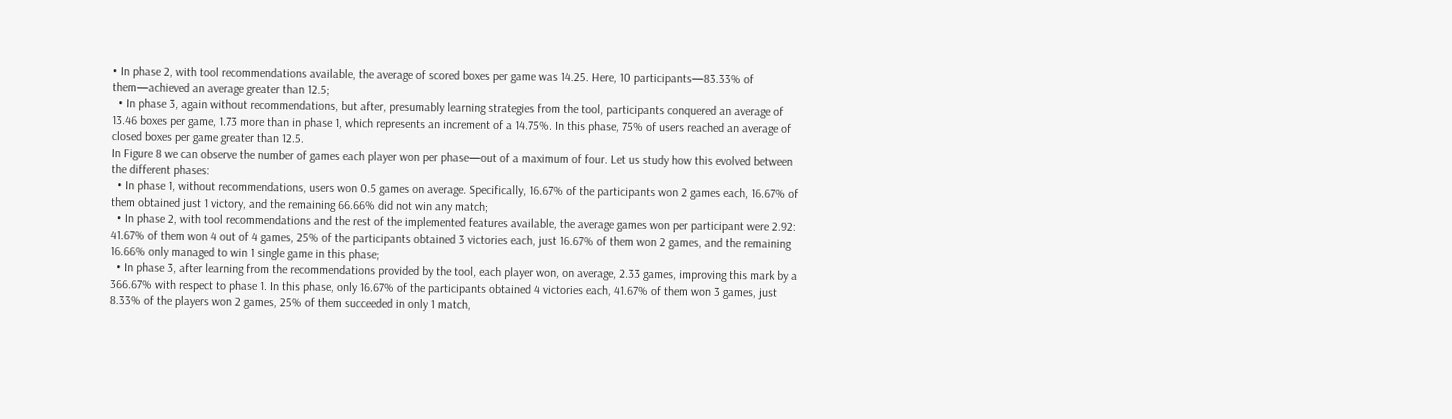• In phase 2, with tool recommendations available, the average of scored boxes per game was 14.25. Here, 10 participants—83.33% of them—achieved an average greater than 12.5;
  • In phase 3, again without recommendations, but after, presumably learning strategies from the tool, participants conquered an average of 13.46 boxes per game, 1.73 more than in phase 1, which represents an increment of a 14.75%. In this phase, 75% of users reached an average of closed boxes per game greater than 12.5.
In Figure 8 we can observe the number of games each player won per phase—out of a maximum of four. Let us study how this evolved between the different phases:
  • In phase 1, without recommendations, users won 0.5 games on average. Specifically, 16.67% of the participants won 2 games each, 16.67% of them obtained just 1 victory, and the remaining 66.66% did not win any match;
  • In phase 2, with tool recommendations and the rest of the implemented features available, the average games won per participant were 2.92: 41.67% of them won 4 out of 4 games, 25% of the participants obtained 3 victories each, just 16.67% of them won 2 games, and the remaining 16.66% only managed to win 1 single game in this phase;
  • In phase 3, after learning from the recommendations provided by the tool, each player won, on average, 2.33 games, improving this mark by a 366.67% with respect to phase 1. In this phase, only 16.67% of the participants obtained 4 victories each, 41.67% of them won 3 games, just 8.33% of the players won 2 games, 25% of them succeeded in only 1 match,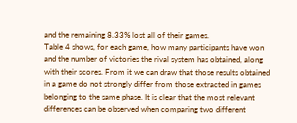and the remaining 8.33% lost all of their games.
Table 4 shows, for each game, how many participants have won and the number of victories the rival system has obtained, along with their scores. From it we can draw that those results obtained in a game do not strongly differ from those extracted in games belonging to the same phase. It is clear that the most relevant differences can be observed when comparing two different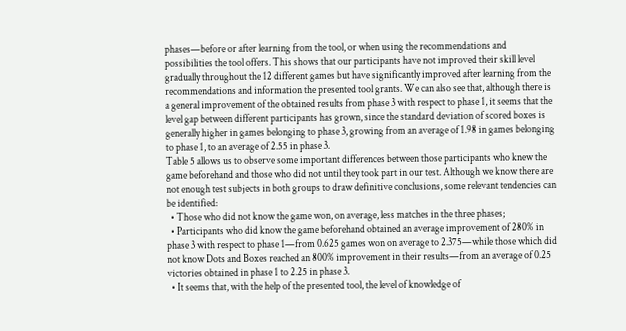phases—before or after learning from the tool, or when using the recommendations and possibilities the tool offers. This shows that our participants have not improved their skill level gradually throughout the 12 different games but have significantly improved after learning from the recommendations and information the presented tool grants. We can also see that, although there is a general improvement of the obtained results from phase 3 with respect to phase 1, it seems that the level gap between different participants has grown, since the standard deviation of scored boxes is generally higher in games belonging to phase 3, growing from an average of 1.98 in games belonging to phase 1, to an average of 2.55 in phase 3.
Table 5 allows us to observe some important differences between those participants who knew the game beforehand and those who did not until they took part in our test. Although we know there are not enough test subjects in both groups to draw definitive conclusions, some relevant tendencies can be identified:
  • Those who did not know the game won, on average, less matches in the three phases;
  • Participants who did know the game beforehand obtained an average improvement of 280% in phase 3 with respect to phase 1—from 0.625 games won on average to 2.375—while those which did not know Dots and Boxes reached an 800% improvement in their results—from an average of 0.25 victories obtained in phase 1 to 2.25 in phase 3.
  • It seems that, with the help of the presented tool, the level of knowledge of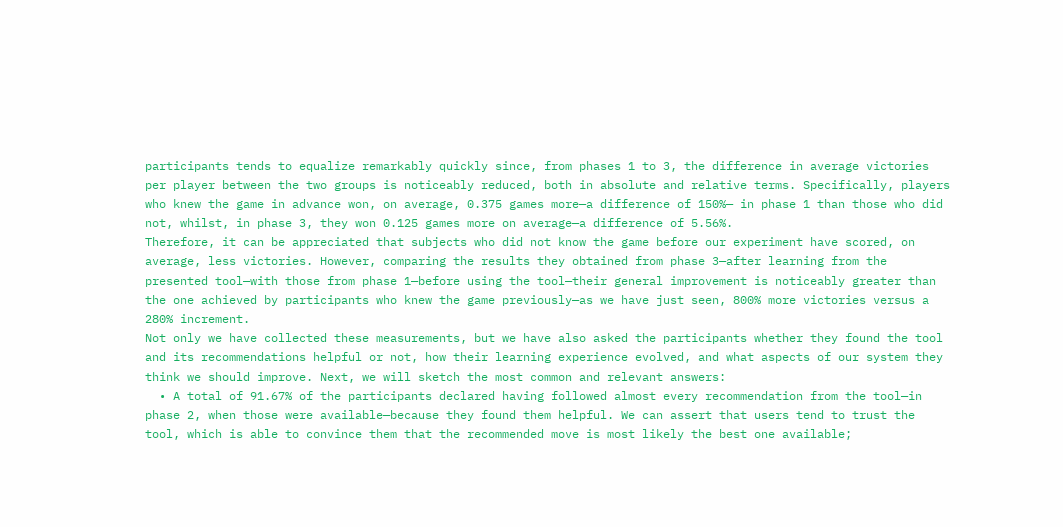participants tends to equalize remarkably quickly since, from phases 1 to 3, the difference in average victories per player between the two groups is noticeably reduced, both in absolute and relative terms. Specifically, players who knew the game in advance won, on average, 0.375 games more—a difference of 150%— in phase 1 than those who did not, whilst, in phase 3, they won 0.125 games more on average—a difference of 5.56%.
Therefore, it can be appreciated that subjects who did not know the game before our experiment have scored, on average, less victories. However, comparing the results they obtained from phase 3—after learning from the presented tool—with those from phase 1—before using the tool—their general improvement is noticeably greater than the one achieved by participants who knew the game previously—as we have just seen, 800% more victories versus a 280% increment.
Not only we have collected these measurements, but we have also asked the participants whether they found the tool and its recommendations helpful or not, how their learning experience evolved, and what aspects of our system they think we should improve. Next, we will sketch the most common and relevant answers:
  • A total of 91.67% of the participants declared having followed almost every recommendation from the tool—in phase 2, when those were available—because they found them helpful. We can assert that users tend to trust the tool, which is able to convince them that the recommended move is most likely the best one available;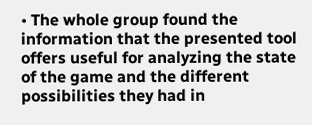• The whole group found the information that the presented tool offers useful for analyzing the state of the game and the different possibilities they had in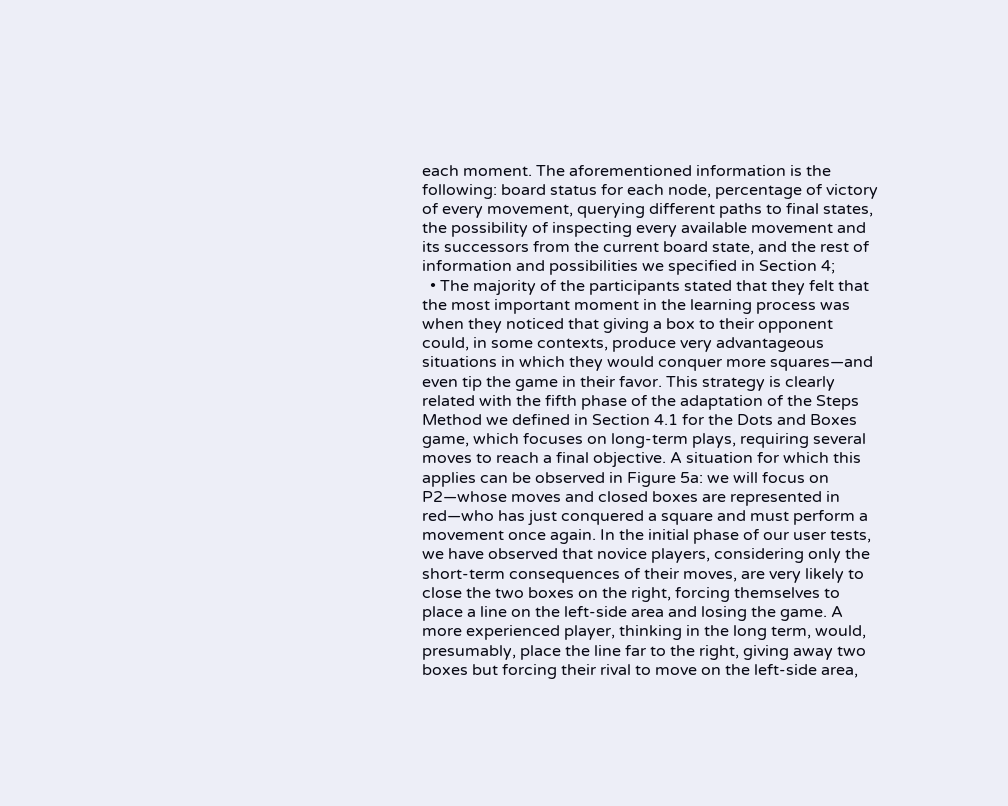each moment. The aforementioned information is the following: board status for each node, percentage of victory of every movement, querying different paths to final states, the possibility of inspecting every available movement and its successors from the current board state, and the rest of information and possibilities we specified in Section 4;
  • The majority of the participants stated that they felt that the most important moment in the learning process was when they noticed that giving a box to their opponent could, in some contexts, produce very advantageous situations in which they would conquer more squares—and even tip the game in their favor. This strategy is clearly related with the fifth phase of the adaptation of the Steps Method we defined in Section 4.1 for the Dots and Boxes game, which focuses on long-term plays, requiring several moves to reach a final objective. A situation for which this applies can be observed in Figure 5a: we will focus on P2—whose moves and closed boxes are represented in red—who has just conquered a square and must perform a movement once again. In the initial phase of our user tests, we have observed that novice players, considering only the short-term consequences of their moves, are very likely to close the two boxes on the right, forcing themselves to place a line on the left-side area and losing the game. A more experienced player, thinking in the long term, would, presumably, place the line far to the right, giving away two boxes but forcing their rival to move on the left-side area,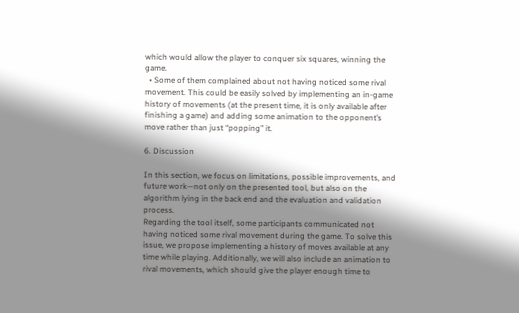which would allow the player to conquer six squares, winning the game.
  • Some of them complained about not having noticed some rival movement. This could be easily solved by implementing an in-game history of movements (at the present time, it is only available after finishing a game) and adding some animation to the opponent’s move rather than just “popping” it.

6. Discussion

In this section, we focus on limitations, possible improvements, and future work—not only on the presented tool, but also on the algorithm lying in the back end and the evaluation and validation process.
Regarding the tool itself, some participants communicated not having noticed some rival movement during the game. To solve this issue, we propose implementing a history of moves available at any time while playing. Additionally, we will also include an animation to rival movements, which should give the player enough time to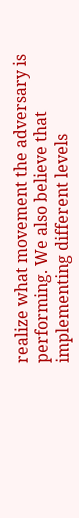realize what movement the adversary is performing. We also believe that implementing different levels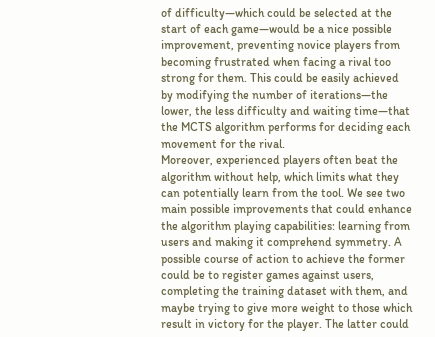of difficulty—which could be selected at the start of each game—would be a nice possible improvement, preventing novice players from becoming frustrated when facing a rival too strong for them. This could be easily achieved by modifying the number of iterations—the lower, the less difficulty and waiting time—that the MCTS algorithm performs for deciding each movement for the rival.
Moreover, experienced players often beat the algorithm without help, which limits what they can potentially learn from the tool. We see two main possible improvements that could enhance the algorithm playing capabilities: learning from users and making it comprehend symmetry. A possible course of action to achieve the former could be to register games against users, completing the training dataset with them, and maybe trying to give more weight to those which result in victory for the player. The latter could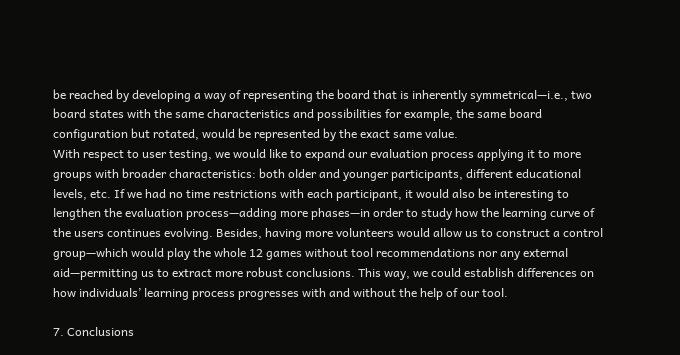be reached by developing a way of representing the board that is inherently symmetrical—i.e., two board states with the same characteristics and possibilities for example, the same board configuration but rotated, would be represented by the exact same value.
With respect to user testing, we would like to expand our evaluation process applying it to more groups with broader characteristics: both older and younger participants, different educational levels, etc. If we had no time restrictions with each participant, it would also be interesting to lengthen the evaluation process—adding more phases—in order to study how the learning curve of the users continues evolving. Besides, having more volunteers would allow us to construct a control group—which would play the whole 12 games without tool recommendations nor any external aid—permitting us to extract more robust conclusions. This way, we could establish differences on how individuals’ learning process progresses with and without the help of our tool.

7. Conclusions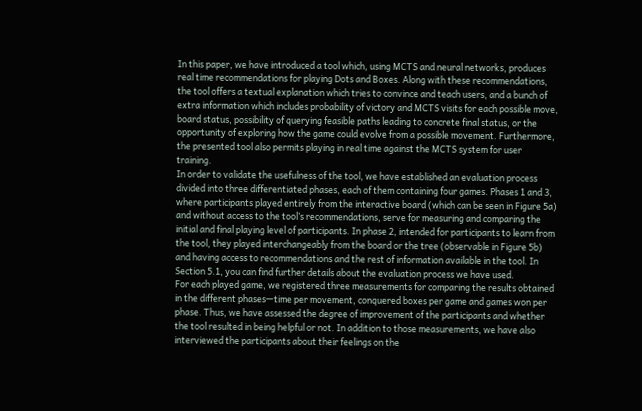In this paper, we have introduced a tool which, using MCTS and neural networks, produces real time recommendations for playing Dots and Boxes. Along with these recommendations, the tool offers a textual explanation which tries to convince and teach users, and a bunch of extra information which includes probability of victory and MCTS visits for each possible move, board status, possibility of querying feasible paths leading to concrete final status, or the opportunity of exploring how the game could evolve from a possible movement. Furthermore, the presented tool also permits playing in real time against the MCTS system for user training.
In order to validate the usefulness of the tool, we have established an evaluation process divided into three differentiated phases, each of them containing four games. Phases 1 and 3, where participants played entirely from the interactive board (which can be seen in Figure 5a) and without access to the tool’s recommendations, serve for measuring and comparing the initial and final playing level of participants. In phase 2, intended for participants to learn from the tool, they played interchangeably from the board or the tree (observable in Figure 5b) and having access to recommendations and the rest of information available in the tool. In Section 5.1, you can find further details about the evaluation process we have used.
For each played game, we registered three measurements for comparing the results obtained in the different phases—time per movement, conquered boxes per game and games won per phase. Thus, we have assessed the degree of improvement of the participants and whether the tool resulted in being helpful or not. In addition to those measurements, we have also interviewed the participants about their feelings on the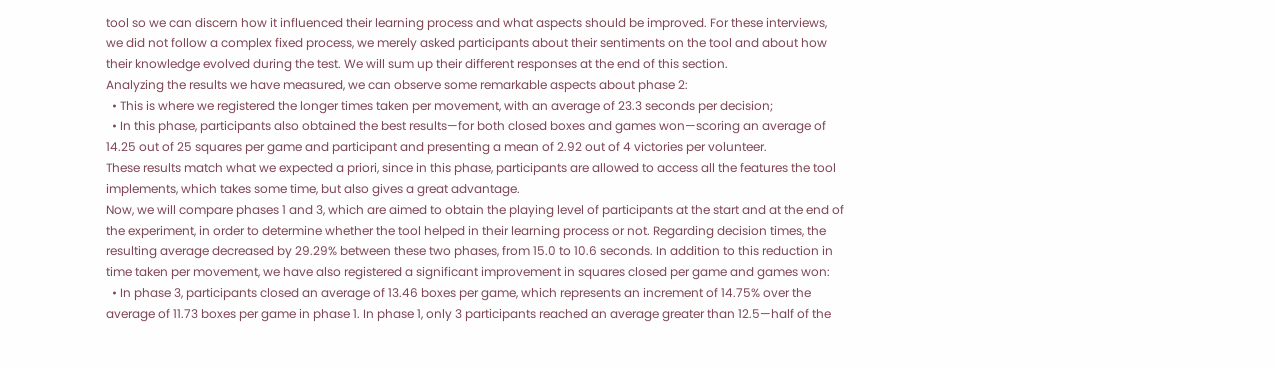tool so we can discern how it influenced their learning process and what aspects should be improved. For these interviews, we did not follow a complex fixed process, we merely asked participants about their sentiments on the tool and about how their knowledge evolved during the test. We will sum up their different responses at the end of this section.
Analyzing the results we have measured, we can observe some remarkable aspects about phase 2:
  • This is where we registered the longer times taken per movement, with an average of 23.3 seconds per decision;
  • In this phase, participants also obtained the best results—for both closed boxes and games won—scoring an average of 14.25 out of 25 squares per game and participant and presenting a mean of 2.92 out of 4 victories per volunteer.
These results match what we expected a priori, since in this phase, participants are allowed to access all the features the tool implements, which takes some time, but also gives a great advantage.
Now, we will compare phases 1 and 3, which are aimed to obtain the playing level of participants at the start and at the end of the experiment, in order to determine whether the tool helped in their learning process or not. Regarding decision times, the resulting average decreased by 29.29% between these two phases, from 15.0 to 10.6 seconds. In addition to this reduction in time taken per movement, we have also registered a significant improvement in squares closed per game and games won:
  • In phase 3, participants closed an average of 13.46 boxes per game, which represents an increment of 14.75% over the average of 11.73 boxes per game in phase 1. In phase 1, only 3 participants reached an average greater than 12.5—half of the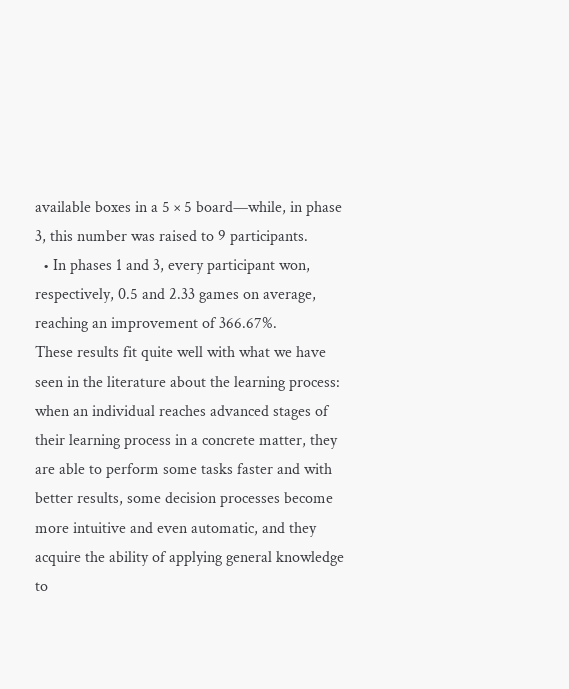available boxes in a 5 × 5 board—while, in phase 3, this number was raised to 9 participants.
  • In phases 1 and 3, every participant won, respectively, 0.5 and 2.33 games on average, reaching an improvement of 366.67%.
These results fit quite well with what we have seen in the literature about the learning process: when an individual reaches advanced stages of their learning process in a concrete matter, they are able to perform some tasks faster and with better results, some decision processes become more intuitive and even automatic, and they acquire the ability of applying general knowledge to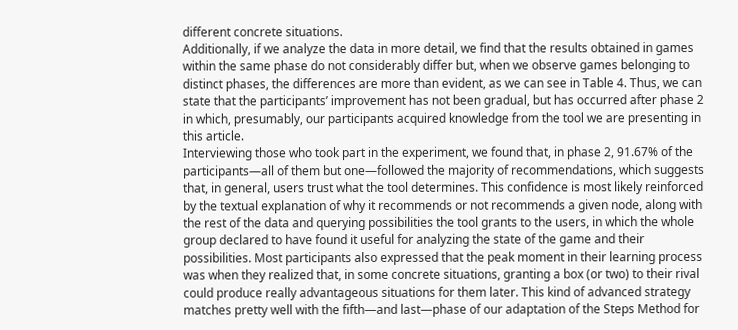different concrete situations.
Additionally, if we analyze the data in more detail, we find that the results obtained in games within the same phase do not considerably differ but, when we observe games belonging to distinct phases, the differences are more than evident, as we can see in Table 4. Thus, we can state that the participants’ improvement has not been gradual, but has occurred after phase 2 in which, presumably, our participants acquired knowledge from the tool we are presenting in this article.
Interviewing those who took part in the experiment, we found that, in phase 2, 91.67% of the participants—all of them but one—followed the majority of recommendations, which suggests that, in general, users trust what the tool determines. This confidence is most likely reinforced by the textual explanation of why it recommends or not recommends a given node, along with the rest of the data and querying possibilities the tool grants to the users, in which the whole group declared to have found it useful for analyzing the state of the game and their possibilities. Most participants also expressed that the peak moment in their learning process was when they realized that, in some concrete situations, granting a box (or two) to their rival could produce really advantageous situations for them later. This kind of advanced strategy matches pretty well with the fifth—and last—phase of our adaptation of the Steps Method for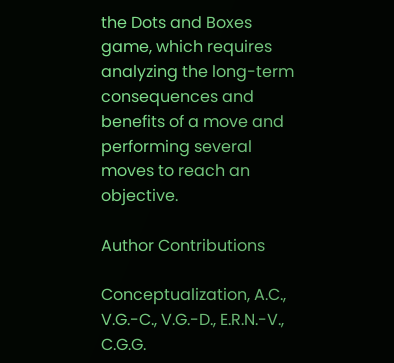the Dots and Boxes game, which requires analyzing the long-term consequences and benefits of a move and performing several moves to reach an objective.

Author Contributions

Conceptualization, A.C., V.G.-C., V.G.-D., E.R.N.-V., C.G.G.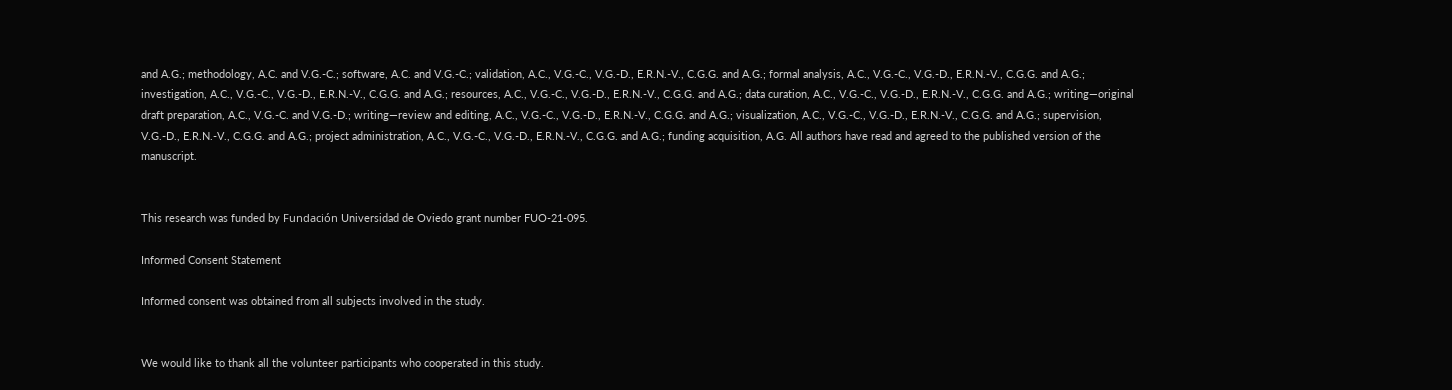and A.G.; methodology, A.C. and V.G.-C.; software, A.C. and V.G.-C.; validation, A.C., V.G.-C., V.G.-D., E.R.N.-V., C.G.G. and A.G.; formal analysis, A.C., V.G.-C., V.G.-D., E.R.N.-V., C.G.G. and A.G.; investigation, A.C., V.G.-C., V.G.-D., E.R.N.-V., C.G.G. and A.G.; resources, A.C., V.G.-C., V.G.-D., E.R.N.-V., C.G.G. and A.G.; data curation, A.C., V.G.-C., V.G.-D., E.R.N.-V., C.G.G. and A.G.; writing—original draft preparation, A.C., V.G.-C. and V.G.-D.; writing—review and editing, A.C., V.G.-C., V.G.-D., E.R.N.-V., C.G.G. and A.G.; visualization, A.C., V.G.-C., V.G.-D., E.R.N.-V., C.G.G. and A.G.; supervision, V.G.-D., E.R.N.-V., C.G.G. and A.G.; project administration, A.C., V.G.-C., V.G.-D., E.R.N.-V., C.G.G. and A.G.; funding acquisition, A.G. All authors have read and agreed to the published version of the manuscript.


This research was funded by Fundación Universidad de Oviedo grant number FUO-21-095.

Informed Consent Statement

Informed consent was obtained from all subjects involved in the study.


We would like to thank all the volunteer participants who cooperated in this study.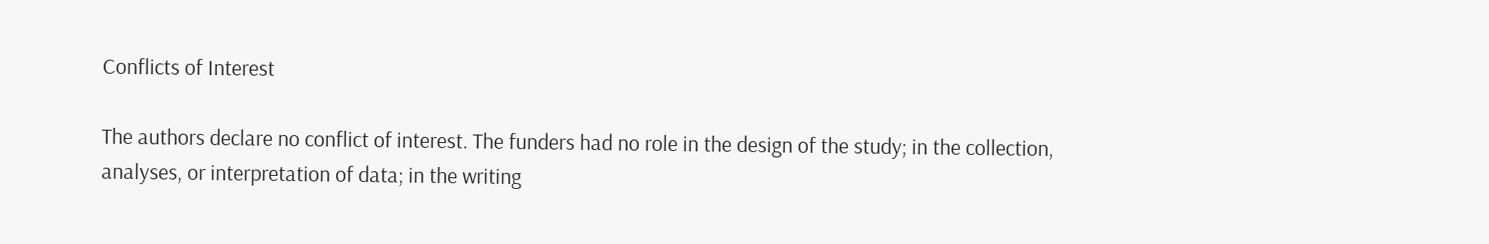Conflicts of Interest

The authors declare no conflict of interest. The funders had no role in the design of the study; in the collection, analyses, or interpretation of data; in the writing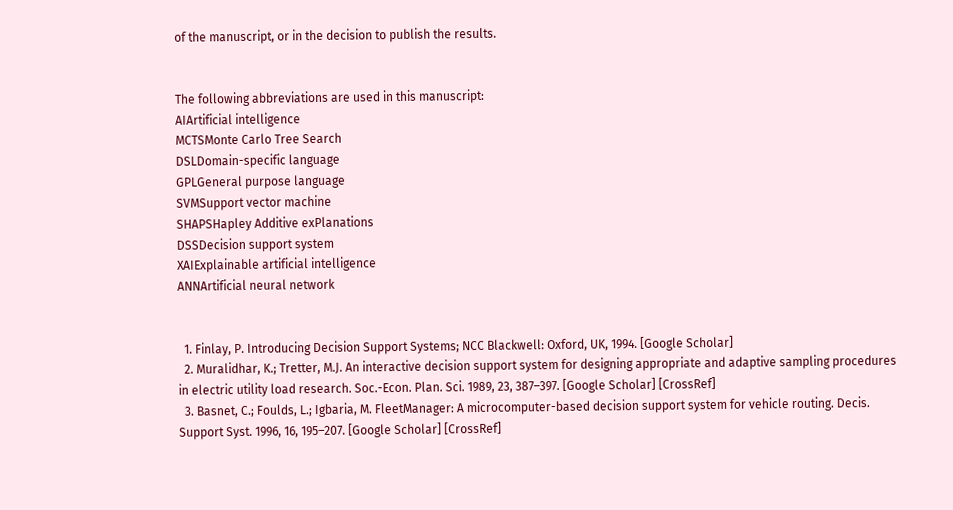of the manuscript, or in the decision to publish the results.


The following abbreviations are used in this manuscript:
AIArtificial intelligence
MCTSMonte Carlo Tree Search
DSLDomain-specific language
GPLGeneral purpose language
SVMSupport vector machine
SHAPSHapley Additive exPlanations
DSSDecision support system
XAIExplainable artificial intelligence
ANNArtificial neural network


  1. Finlay, P. Introducing Decision Support Systems; NCC Blackwell: Oxford, UK, 1994. [Google Scholar]
  2. Muralidhar, K.; Tretter, M.J. An interactive decision support system for designing appropriate and adaptive sampling procedures in electric utility load research. Soc.-Econ. Plan. Sci. 1989, 23, 387–397. [Google Scholar] [CrossRef]
  3. Basnet, C.; Foulds, L.; Igbaria, M. FleetManager: A microcomputer-based decision support system for vehicle routing. Decis. Support Syst. 1996, 16, 195–207. [Google Scholar] [CrossRef]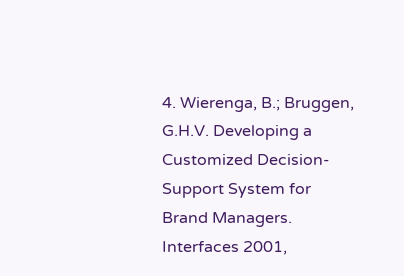4. Wierenga, B.; Bruggen, G.H.V. Developing a Customized Decision-Support System for Brand Managers. Interfaces 2001,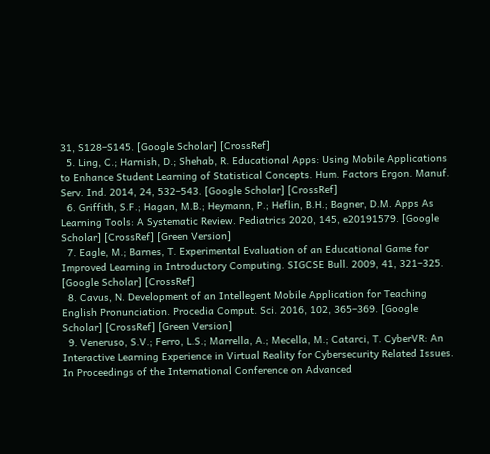31, S128–S145. [Google Scholar] [CrossRef]
  5. Ling, C.; Harnish, D.; Shehab, R. Educational Apps: Using Mobile Applications to Enhance Student Learning of Statistical Concepts. Hum. Factors Ergon. Manuf. Serv. Ind. 2014, 24, 532–543. [Google Scholar] [CrossRef]
  6. Griffith, S.F.; Hagan, M.B.; Heymann, P.; Heflin, B.H.; Bagner, D.M. Apps As Learning Tools: A Systematic Review. Pediatrics 2020, 145, e20191579. [Google Scholar] [CrossRef] [Green Version]
  7. Eagle, M.; Barnes, T. Experimental Evaluation of an Educational Game for Improved Learning in Introductory Computing. SIGCSE Bull. 2009, 41, 321–325. [Google Scholar] [CrossRef]
  8. Cavus, N. Development of an Intellegent Mobile Application for Teaching English Pronunciation. Procedia Comput. Sci. 2016, 102, 365–369. [Google Scholar] [CrossRef] [Green Version]
  9. Veneruso, S.V.; Ferro, L.S.; Marrella, A.; Mecella, M.; Catarci, T. CyberVR: An Interactive Learning Experience in Virtual Reality for Cybersecurity Related Issues. In Proceedings of the International Conference on Advanced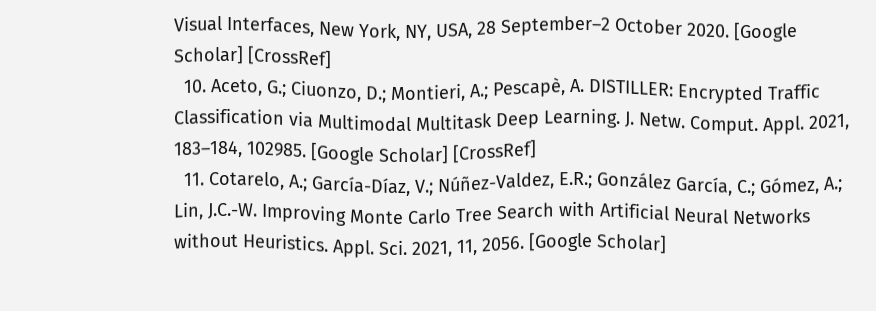Visual Interfaces, New York, NY, USA, 28 September–2 October 2020. [Google Scholar] [CrossRef]
  10. Aceto, G.; Ciuonzo, D.; Montieri, A.; Pescapè, A. DISTILLER: Encrypted Traffic Classification via Multimodal Multitask Deep Learning. J. Netw. Comput. Appl. 2021, 183–184, 102985. [Google Scholar] [CrossRef]
  11. Cotarelo, A.; García-Díaz, V.; Núñez-Valdez, E.R.; González García, C.; Gómez, A.; Lin, J.C.-W. Improving Monte Carlo Tree Search with Artificial Neural Networks without Heuristics. Appl. Sci. 2021, 11, 2056. [Google Scholar]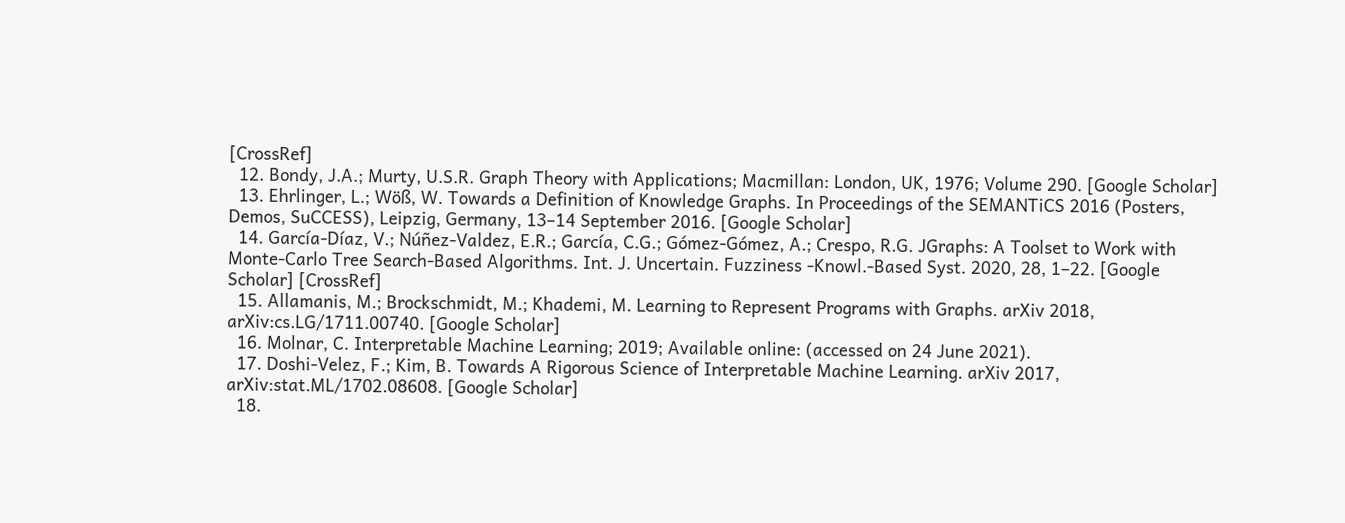[CrossRef]
  12. Bondy, J.A.; Murty, U.S.R. Graph Theory with Applications; Macmillan: London, UK, 1976; Volume 290. [Google Scholar]
  13. Ehrlinger, L.; Wöß, W. Towards a Definition of Knowledge Graphs. In Proceedings of the SEMANTiCS 2016 (Posters, Demos, SuCCESS), Leipzig, Germany, 13–14 September 2016. [Google Scholar]
  14. García-Díaz, V.; Núñez-Valdez, E.R.; García, C.G.; Gómez-Gómez, A.; Crespo, R.G. JGraphs: A Toolset to Work with Monte-Carlo Tree Search-Based Algorithms. Int. J. Uncertain. Fuzziness -Knowl.-Based Syst. 2020, 28, 1–22. [Google Scholar] [CrossRef]
  15. Allamanis, M.; Brockschmidt, M.; Khademi, M. Learning to Represent Programs with Graphs. arXiv 2018, arXiv:cs.LG/1711.00740. [Google Scholar]
  16. Molnar, C. Interpretable Machine Learning; 2019; Available online: (accessed on 24 June 2021).
  17. Doshi-Velez, F.; Kim, B. Towards A Rigorous Science of Interpretable Machine Learning. arXiv 2017, arXiv:stat.ML/1702.08608. [Google Scholar]
  18.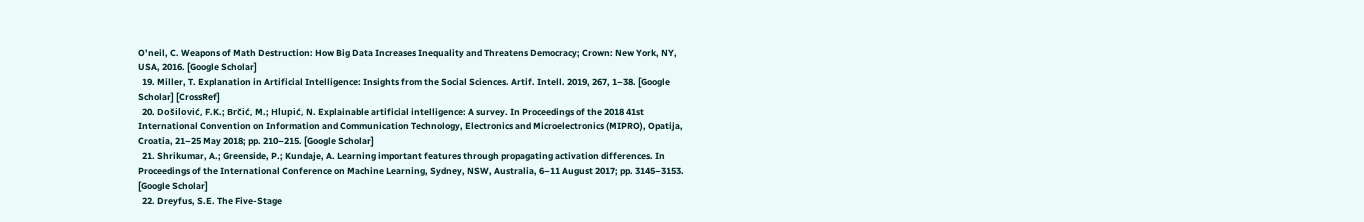O’neil, C. Weapons of Math Destruction: How Big Data Increases Inequality and Threatens Democracy; Crown: New York, NY, USA, 2016. [Google Scholar]
  19. Miller, T. Explanation in Artificial Intelligence: Insights from the Social Sciences. Artif. Intell. 2019, 267, 1–38. [Google Scholar] [CrossRef]
  20. Došilović, F.K.; Brčić, M.; Hlupić, N. Explainable artificial intelligence: A survey. In Proceedings of the 2018 41st International Convention on Information and Communication Technology, Electronics and Microelectronics (MIPRO), Opatija, Croatia, 21–25 May 2018; pp. 210–215. [Google Scholar]
  21. Shrikumar, A.; Greenside, P.; Kundaje, A. Learning important features through propagating activation differences. In Proceedings of the International Conference on Machine Learning, Sydney, NSW, Australia, 6–11 August 2017; pp. 3145–3153. [Google Scholar]
  22. Dreyfus, S.E. The Five-Stage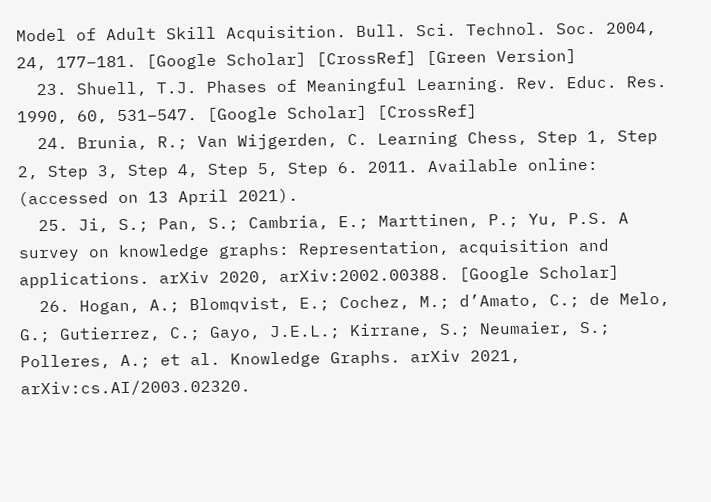Model of Adult Skill Acquisition. Bull. Sci. Technol. Soc. 2004, 24, 177–181. [Google Scholar] [CrossRef] [Green Version]
  23. Shuell, T.J. Phases of Meaningful Learning. Rev. Educ. Res. 1990, 60, 531–547. [Google Scholar] [CrossRef]
  24. Brunia, R.; Van Wijgerden, C. Learning Chess, Step 1, Step 2, Step 3, Step 4, Step 5, Step 6. 2011. Available online: (accessed on 13 April 2021).
  25. Ji, S.; Pan, S.; Cambria, E.; Marttinen, P.; Yu, P.S. A survey on knowledge graphs: Representation, acquisition and applications. arXiv 2020, arXiv:2002.00388. [Google Scholar]
  26. Hogan, A.; Blomqvist, E.; Cochez, M.; d’Amato, C.; de Melo, G.; Gutierrez, C.; Gayo, J.E.L.; Kirrane, S.; Neumaier, S.; Polleres, A.; et al. Knowledge Graphs. arXiv 2021, arXiv:cs.AI/2003.02320.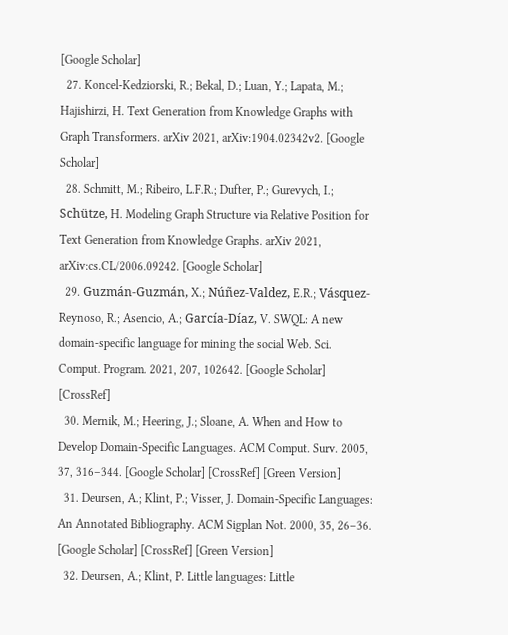[Google Scholar]
  27. Koncel-Kedziorski, R.; Bekal, D.; Luan, Y.; Lapata, M.; Hajishirzi, H. Text Generation from Knowledge Graphs with Graph Transformers. arXiv 2021, arXiv:1904.02342v2. [Google Scholar]
  28. Schmitt, M.; Ribeiro, L.F.R.; Dufter, P.; Gurevych, I.; Schütze, H. Modeling Graph Structure via Relative Position for Text Generation from Knowledge Graphs. arXiv 2021, arXiv:cs.CL/2006.09242. [Google Scholar]
  29. Guzmán-Guzmán, X.; Núñez-Valdez, E.R.; Vásquez-Reynoso, R.; Asencio, A.; García-Díaz, V. SWQL: A new domain-specific language for mining the social Web. Sci. Comput. Program. 2021, 207, 102642. [Google Scholar] [CrossRef]
  30. Mernik, M.; Heering, J.; Sloane, A. When and How to Develop Domain-Specific Languages. ACM Comput. Surv. 2005, 37, 316–344. [Google Scholar] [CrossRef] [Green Version]
  31. Deursen, A.; Klint, P.; Visser, J. Domain-Specific Languages: An Annotated Bibliography. ACM Sigplan Not. 2000, 35, 26–36. [Google Scholar] [CrossRef] [Green Version]
  32. Deursen, A.; Klint, P. Little languages: Little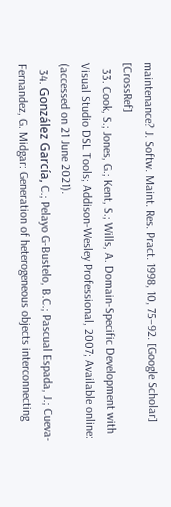maintenance? J. Softw. Maint. Res. Pract. 1998, 10, 75–92. [Google Scholar] [CrossRef]
  33. Cook, S.; Jones, G.; Kent, S.; Wills, A. Domain-Specific Development with Visual Studio DSL Tools; Addison-Wesley Professional, 2007; Available online: (accessed on 21 June 2021).
  34. González García, C.; Pelayo G-Bustelo, B.C.; Pascual Espada, J.; Cueva-Fernandez, G. Midgar: Generation of heterogeneous objects interconnecting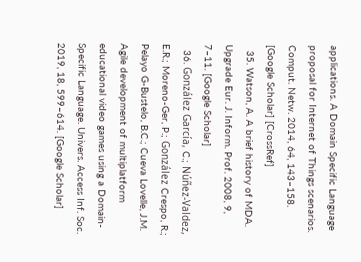applications. A Domain Specific Language proposal for Internet of Things scenarios. Comput. Netw. 2014, 64, 143–158. [Google Scholar] [CrossRef]
  35. Watson, A. A brief history of MDA. Upgrade Eur. J. Inform. Prof. 2008, 9, 7–11. [Google Scholar]
  36. González García, C.; Núñez-Valdez, E.R.; Moreno-Ger, P.; González Crespo, R.; Pelayo G-Bustelo, B.C.; Cueva Lovelle, J.M. Agile development of multiplatform educational video games using a Domain-Specific Language. Univers. Access Inf. Soc. 2019, 18, 599–614. [Google Scholar]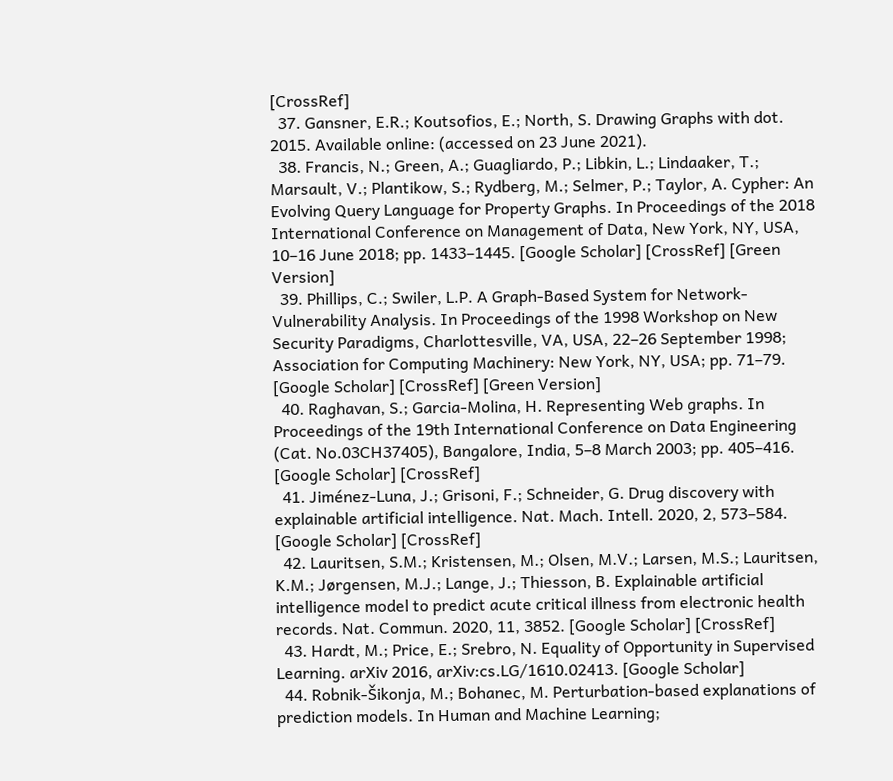[CrossRef]
  37. Gansner, E.R.; Koutsofios, E.; North, S. Drawing Graphs with dot. 2015. Available online: (accessed on 23 June 2021).
  38. Francis, N.; Green, A.; Guagliardo, P.; Libkin, L.; Lindaaker, T.; Marsault, V.; Plantikow, S.; Rydberg, M.; Selmer, P.; Taylor, A. Cypher: An Evolving Query Language for Property Graphs. In Proceedings of the 2018 International Conference on Management of Data, New York, NY, USA, 10–16 June 2018; pp. 1433–1445. [Google Scholar] [CrossRef] [Green Version]
  39. Phillips, C.; Swiler, L.P. A Graph-Based System for Network-Vulnerability Analysis. In Proceedings of the 1998 Workshop on New Security Paradigms, Charlottesville, VA, USA, 22–26 September 1998; Association for Computing Machinery: New York, NY, USA; pp. 71–79. [Google Scholar] [CrossRef] [Green Version]
  40. Raghavan, S.; Garcia-Molina, H. Representing Web graphs. In Proceedings of the 19th International Conference on Data Engineering (Cat. No.03CH37405), Bangalore, India, 5–8 March 2003; pp. 405–416. [Google Scholar] [CrossRef]
  41. Jiménez-Luna, J.; Grisoni, F.; Schneider, G. Drug discovery with explainable artificial intelligence. Nat. Mach. Intell. 2020, 2, 573–584. [Google Scholar] [CrossRef]
  42. Lauritsen, S.M.; Kristensen, M.; Olsen, M.V.; Larsen, M.S.; Lauritsen, K.M.; Jørgensen, M.J.; Lange, J.; Thiesson, B. Explainable artificial intelligence model to predict acute critical illness from electronic health records. Nat. Commun. 2020, 11, 3852. [Google Scholar] [CrossRef]
  43. Hardt, M.; Price, E.; Srebro, N. Equality of Opportunity in Supervised Learning. arXiv 2016, arXiv:cs.LG/1610.02413. [Google Scholar]
  44. Robnik-Šikonja, M.; Bohanec, M. Perturbation-based explanations of prediction models. In Human and Machine Learning;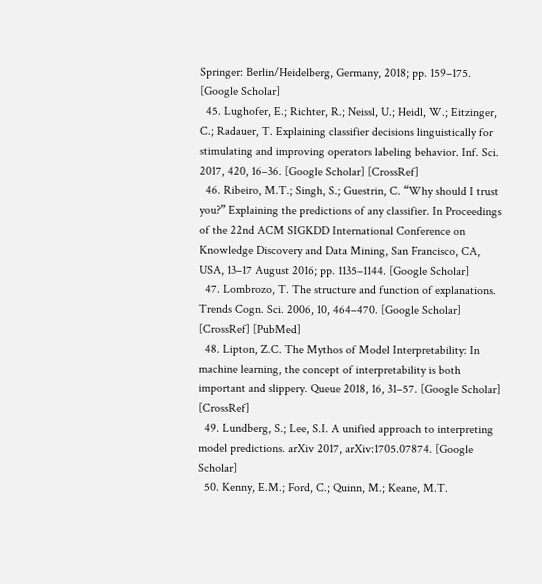Springer: Berlin/Heidelberg, Germany, 2018; pp. 159–175. [Google Scholar]
  45. Lughofer, E.; Richter, R.; Neissl, U.; Heidl, W.; Eitzinger, C.; Radauer, T. Explaining classifier decisions linguistically for stimulating and improving operators labeling behavior. Inf. Sci. 2017, 420, 16–36. [Google Scholar] [CrossRef]
  46. Ribeiro, M.T.; Singh, S.; Guestrin, C. “Why should I trust you?” Explaining the predictions of any classifier. In Proceedings of the 22nd ACM SIGKDD International Conference on Knowledge Discovery and Data Mining, San Francisco, CA, USA, 13–17 August 2016; pp. 1135–1144. [Google Scholar]
  47. Lombrozo, T. The structure and function of explanations. Trends Cogn. Sci. 2006, 10, 464–470. [Google Scholar] [CrossRef] [PubMed]
  48. Lipton, Z.C. The Mythos of Model Interpretability: In machine learning, the concept of interpretability is both important and slippery. Queue 2018, 16, 31–57. [Google Scholar] [CrossRef]
  49. Lundberg, S.; Lee, S.I. A unified approach to interpreting model predictions. arXiv 2017, arXiv:1705.07874. [Google Scholar]
  50. Kenny, E.M.; Ford, C.; Quinn, M.; Keane, M.T.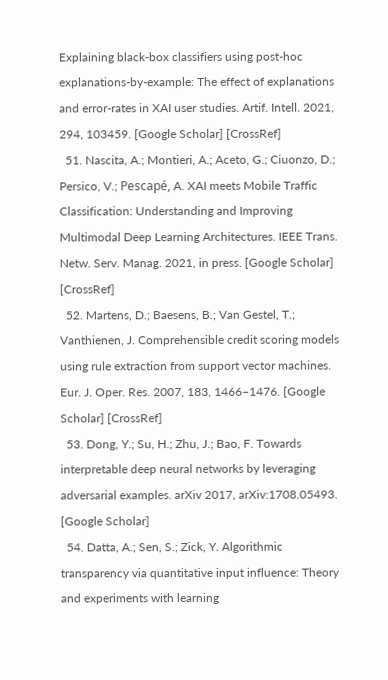Explaining black-box classifiers using post-hoc explanations-by-example: The effect of explanations and error-rates in XAI user studies. Artif. Intell. 2021, 294, 103459. [Google Scholar] [CrossRef]
  51. Nascita, A.; Montieri, A.; Aceto, G.; Ciuonzo, D.; Persico, V.; Pescapé, A. XAI meets Mobile Traffic Classification: Understanding and Improving Multimodal Deep Learning Architectures. IEEE Trans. Netw. Serv. Manag. 2021, in press. [Google Scholar] [CrossRef]
  52. Martens, D.; Baesens, B.; Van Gestel, T.; Vanthienen, J. Comprehensible credit scoring models using rule extraction from support vector machines. Eur. J. Oper. Res. 2007, 183, 1466–1476. [Google Scholar] [CrossRef]
  53. Dong, Y.; Su, H.; Zhu, J.; Bao, F. Towards interpretable deep neural networks by leveraging adversarial examples. arXiv 2017, arXiv:1708.05493. [Google Scholar]
  54. Datta, A.; Sen, S.; Zick, Y. Algorithmic transparency via quantitative input influence: Theory and experiments with learning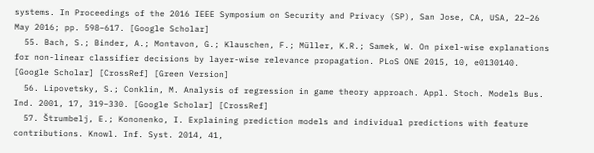systems. In Proceedings of the 2016 IEEE Symposium on Security and Privacy (SP), San Jose, CA, USA, 22–26 May 2016; pp. 598–617. [Google Scholar]
  55. Bach, S.; Binder, A.; Montavon, G.; Klauschen, F.; Müller, K.R.; Samek, W. On pixel-wise explanations for non-linear classifier decisions by layer-wise relevance propagation. PLoS ONE 2015, 10, e0130140. [Google Scholar] [CrossRef] [Green Version]
  56. Lipovetsky, S.; Conklin, M. Analysis of regression in game theory approach. Appl. Stoch. Models Bus. Ind. 2001, 17, 319–330. [Google Scholar] [CrossRef]
  57. Štrumbelj, E.; Kononenko, I. Explaining prediction models and individual predictions with feature contributions. Knowl. Inf. Syst. 2014, 41,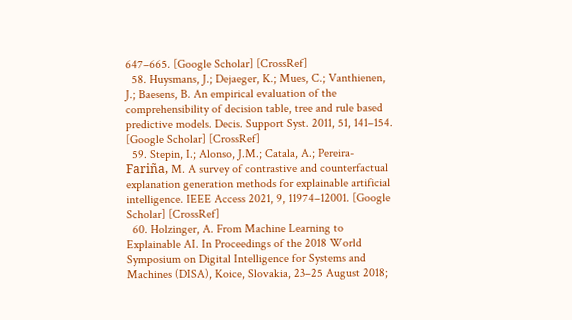647–665. [Google Scholar] [CrossRef]
  58. Huysmans, J.; Dejaeger, K.; Mues, C.; Vanthienen, J.; Baesens, B. An empirical evaluation of the comprehensibility of decision table, tree and rule based predictive models. Decis. Support Syst. 2011, 51, 141–154. [Google Scholar] [CrossRef]
  59. Stepin, I.; Alonso, J.M.; Catala, A.; Pereira-Fariña, M. A survey of contrastive and counterfactual explanation generation methods for explainable artificial intelligence. IEEE Access 2021, 9, 11974–12001. [Google Scholar] [CrossRef]
  60. Holzinger, A. From Machine Learning to Explainable AI. In Proceedings of the 2018 World Symposium on Digital Intelligence for Systems and Machines (DISA), Koice, Slovakia, 23–25 August 2018;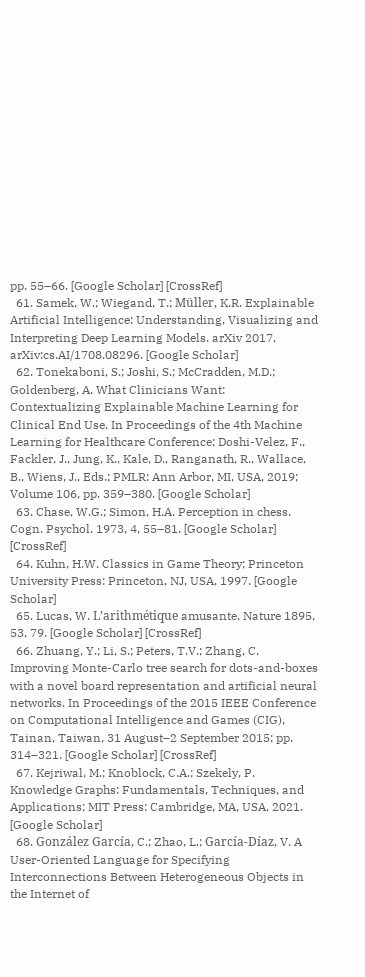pp. 55–66. [Google Scholar] [CrossRef]
  61. Samek, W.; Wiegand, T.; Müller, K.R. Explainable Artificial Intelligence: Understanding, Visualizing and Interpreting Deep Learning Models. arXiv 2017, arXiv:cs.AI/1708.08296. [Google Scholar]
  62. Tonekaboni, S.; Joshi, S.; McCradden, M.D.; Goldenberg, A. What Clinicians Want: Contextualizing Explainable Machine Learning for Clinical End Use. In Proceedings of the 4th Machine Learning for Healthcare Conference; Doshi-Velez, F., Fackler, J., Jung, K., Kale, D., Ranganath, R., Wallace, B., Wiens, J., Eds.; PMLR: Ann Arbor, MI, USA, 2019; Volume 106, pp. 359–380. [Google Scholar]
  63. Chase, W.G.; Simon, H.A. Perception in chess. Cogn. Psychol. 1973, 4, 55–81. [Google Scholar] [CrossRef]
  64. Kuhn, H.W. Classics in Game Theory; Princeton University Press: Princeton, NJ, USA, 1997. [Google Scholar]
  65. Lucas, W. L’arithmétique amusante. Nature 1895, 53, 79. [Google Scholar] [CrossRef]
  66. Zhuang, Y.; Li, S.; Peters, T.V.; Zhang, C. Improving Monte-Carlo tree search for dots-and-boxes with a novel board representation and artificial neural networks. In Proceedings of the 2015 IEEE Conference on Computational Intelligence and Games (CIG), Tainan, Taiwan, 31 August–2 September 2015; pp. 314–321. [Google Scholar] [CrossRef]
  67. Kejriwal, M.; Knoblock, C.A.; Szekely, P. Knowledge Graphs: Fundamentals, Techniques, and Applications; MIT Press: Cambridge, MA, USA, 2021. [Google Scholar]
  68. González García, C.; Zhao, L.; García-Díaz, V. A User-Oriented Language for Specifying Interconnections Between Heterogeneous Objects in the Internet of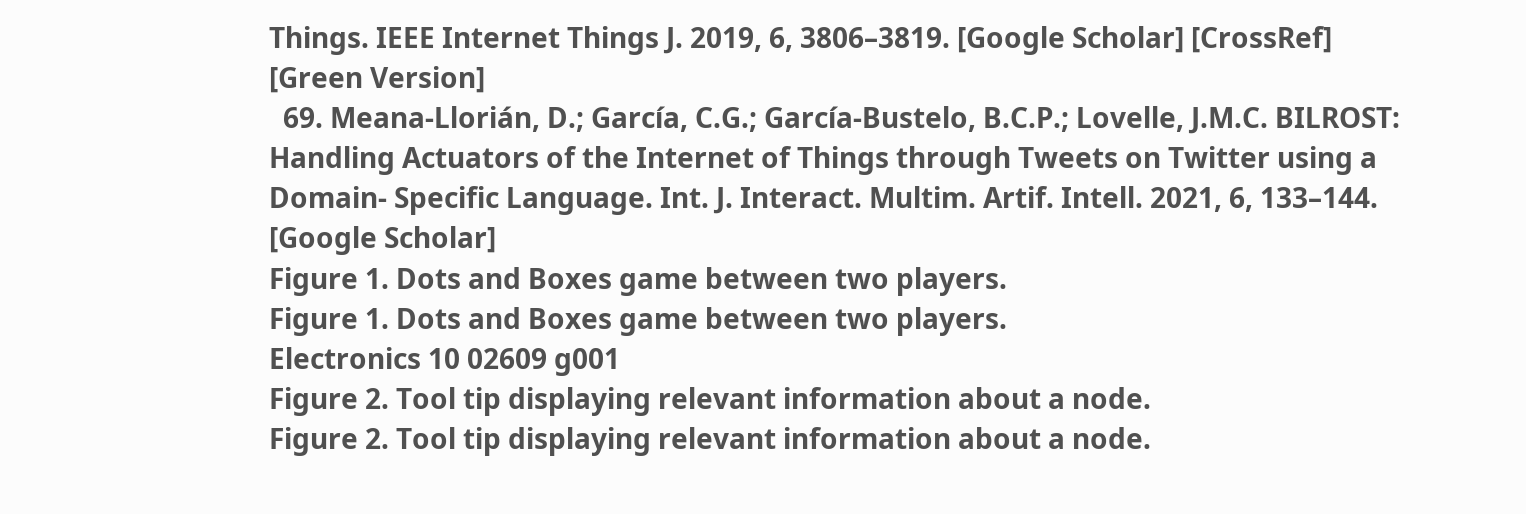Things. IEEE Internet Things J. 2019, 6, 3806–3819. [Google Scholar] [CrossRef] [Green Version]
  69. Meana-Llorián, D.; García, C.G.; García-Bustelo, B.C.P.; Lovelle, J.M.C. BILROST: Handling Actuators of the Internet of Things through Tweets on Twitter using a Domain- Specific Language. Int. J. Interact. Multim. Artif. Intell. 2021, 6, 133–144. [Google Scholar]
Figure 1. Dots and Boxes game between two players.
Figure 1. Dots and Boxes game between two players.
Electronics 10 02609 g001
Figure 2. Tool tip displaying relevant information about a node.
Figure 2. Tool tip displaying relevant information about a node.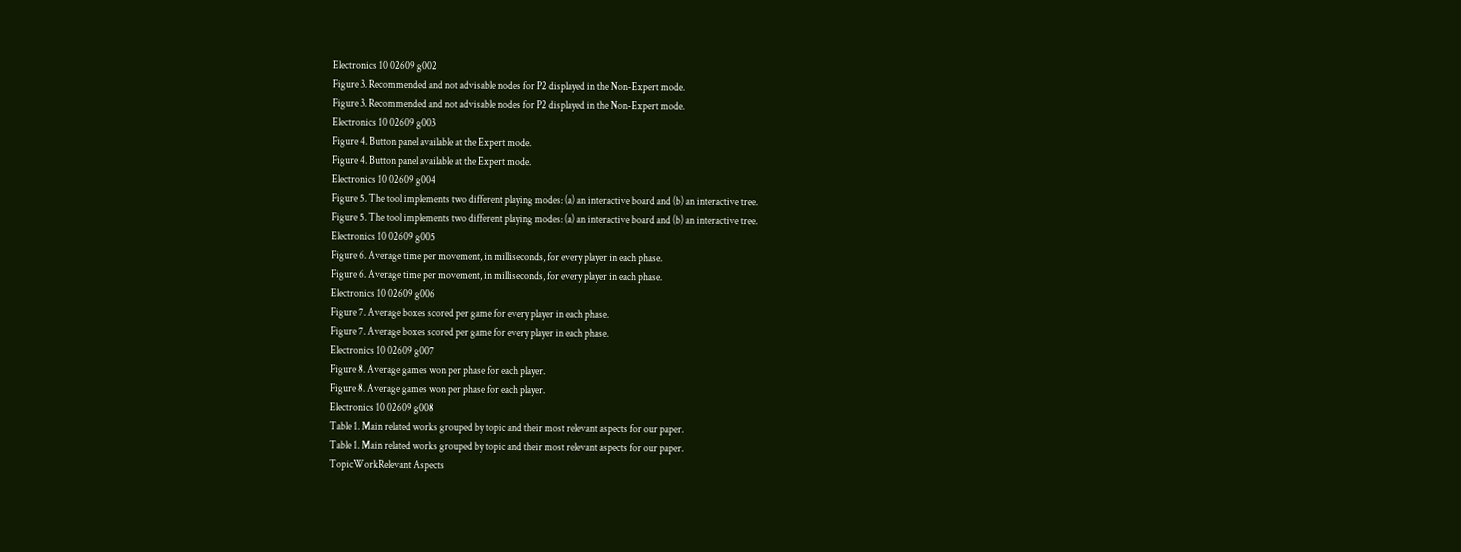Electronics 10 02609 g002
Figure 3. Recommended and not advisable nodes for P2 displayed in the Non-Expert mode.
Figure 3. Recommended and not advisable nodes for P2 displayed in the Non-Expert mode.
Electronics 10 02609 g003
Figure 4. Button panel available at the Expert mode.
Figure 4. Button panel available at the Expert mode.
Electronics 10 02609 g004
Figure 5. The tool implements two different playing modes: (a) an interactive board and (b) an interactive tree.
Figure 5. The tool implements two different playing modes: (a) an interactive board and (b) an interactive tree.
Electronics 10 02609 g005
Figure 6. Average time per movement, in milliseconds, for every player in each phase.
Figure 6. Average time per movement, in milliseconds, for every player in each phase.
Electronics 10 02609 g006
Figure 7. Average boxes scored per game for every player in each phase.
Figure 7. Average boxes scored per game for every player in each phase.
Electronics 10 02609 g007
Figure 8. Average games won per phase for each player.
Figure 8. Average games won per phase for each player.
Electronics 10 02609 g008
Table 1. Main related works grouped by topic and their most relevant aspects for our paper.
Table 1. Main related works grouped by topic and their most relevant aspects for our paper.
TopicWorkRelevant Aspects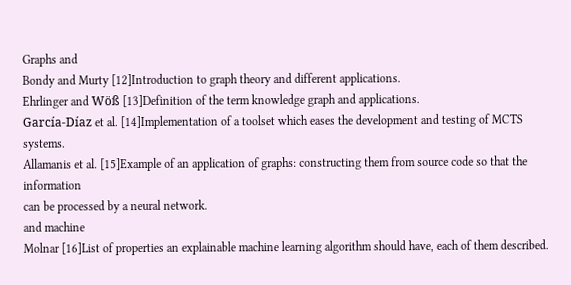Graphs and
Bondy and Murty [12]Introduction to graph theory and different applications.
Ehrlinger and Wöß [13]Definition of the term knowledge graph and applications.
García-Díaz et al. [14]Implementation of a toolset which eases the development and testing of MCTS systems.
Allamanis et al. [15]Example of an application of graphs: constructing them from source code so that the information
can be processed by a neural network.
and machine
Molnar [16]List of properties an explainable machine learning algorithm should have, each of them described.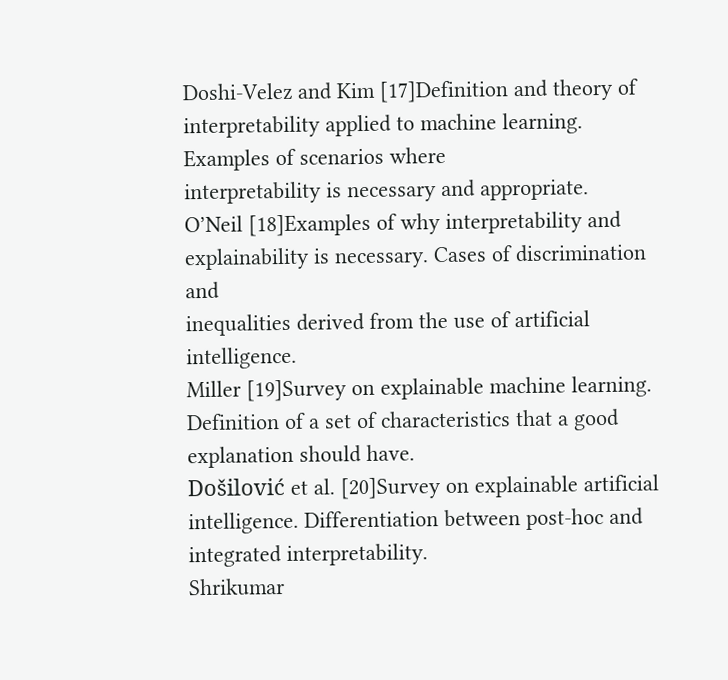Doshi-Velez and Kim [17]Definition and theory of interpretability applied to machine learning. Examples of scenarios where
interpretability is necessary and appropriate.
O’Neil [18]Examples of why interpretability and explainability is necessary. Cases of discrimination and
inequalities derived from the use of artificial intelligence.
Miller [19]Survey on explainable machine learning. Definition of a set of characteristics that a good
explanation should have.
Došilović et al. [20]Survey on explainable artificial intelligence. Differentiation between post-hoc and
integrated interpretability.
Shrikumar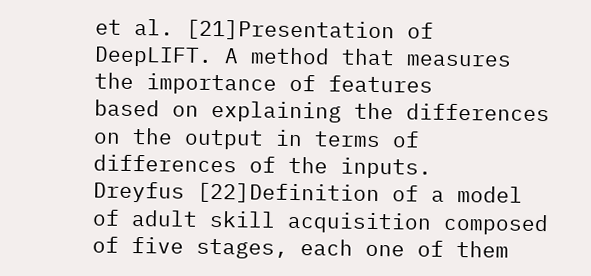et al. [21]Presentation of DeepLIFT. A method that measures the importance of features
based on explaining the differences on the output in terms of differences of the inputs.
Dreyfus [22]Definition of a model of adult skill acquisition composed of five stages, each one of them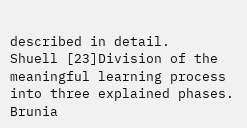described in detail.
Shuell [23]Division of the meaningful learning process into three explained phases.
Brunia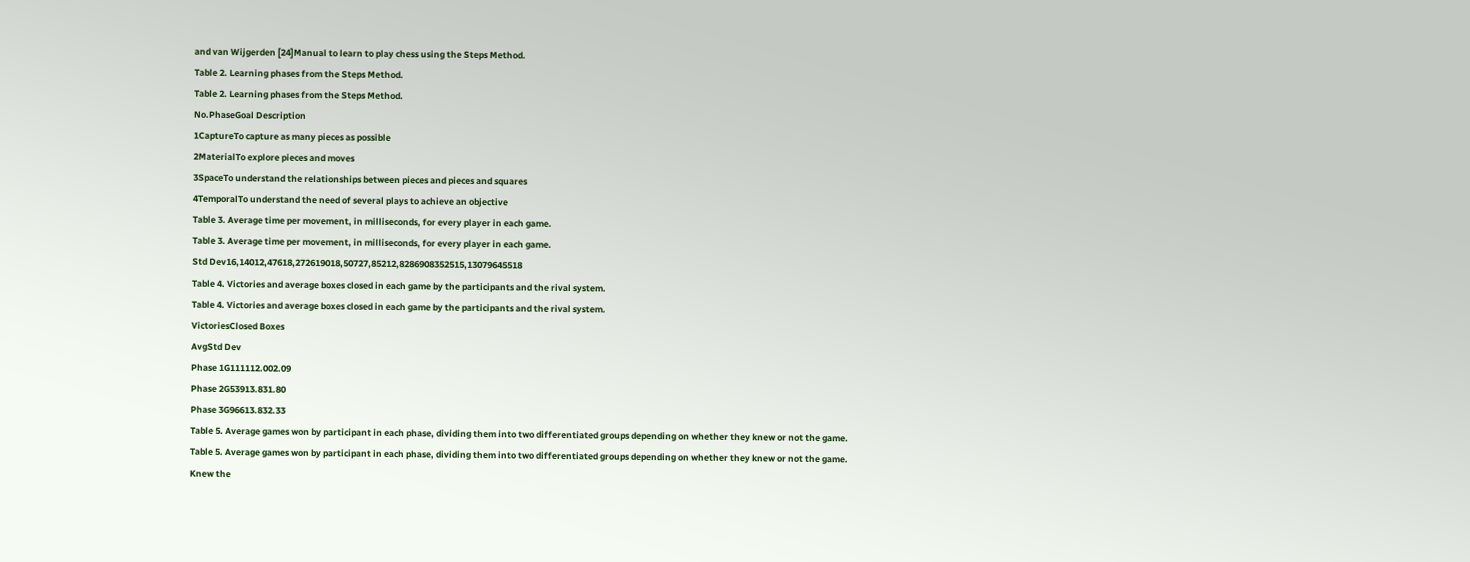and van Wijgerden [24]Manual to learn to play chess using the Steps Method.
Table 2. Learning phases from the Steps Method.
Table 2. Learning phases from the Steps Method.
No.PhaseGoal Description
1CaptureTo capture as many pieces as possible
2MaterialTo explore pieces and moves
3SpaceTo understand the relationships between pieces and pieces and squares
4TemporalTo understand the need of several plays to achieve an objective
Table 3. Average time per movement, in milliseconds, for every player in each game.
Table 3. Average time per movement, in milliseconds, for every player in each game.
Std Dev16,14012,47618,272619018,50727,85212,8286908352515,13079645518
Table 4. Victories and average boxes closed in each game by the participants and the rival system.
Table 4. Victories and average boxes closed in each game by the participants and the rival system.
VictoriesClosed Boxes
AvgStd Dev
Phase 1G111112.002.09
Phase 2G53913.831.80
Phase 3G96613.832.33
Table 5. Average games won by participant in each phase, dividing them into two differentiated groups depending on whether they knew or not the game.
Table 5. Average games won by participant in each phase, dividing them into two differentiated groups depending on whether they knew or not the game.
Knew the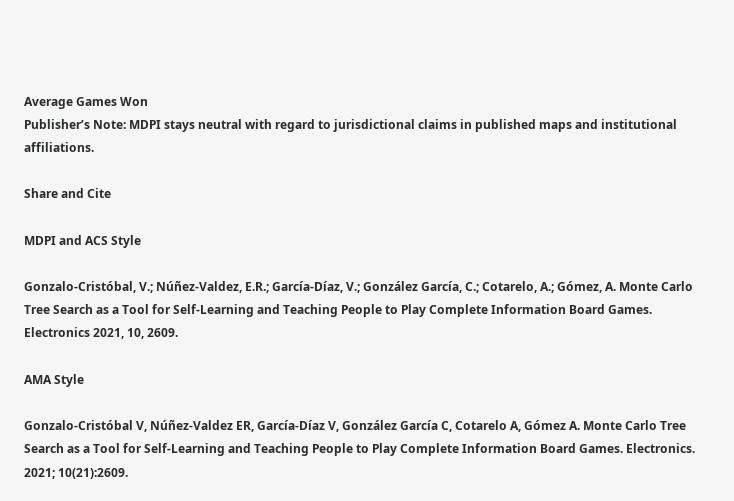Average Games Won
Publisher’s Note: MDPI stays neutral with regard to jurisdictional claims in published maps and institutional affiliations.

Share and Cite

MDPI and ACS Style

Gonzalo-Cristóbal, V.; Núñez-Valdez, E.R.; García-Díaz, V.; González García, C.; Cotarelo, A.; Gómez, A. Monte Carlo Tree Search as a Tool for Self-Learning and Teaching People to Play Complete Information Board Games. Electronics 2021, 10, 2609.

AMA Style

Gonzalo-Cristóbal V, Núñez-Valdez ER, García-Díaz V, González García C, Cotarelo A, Gómez A. Monte Carlo Tree Search as a Tool for Self-Learning and Teaching People to Play Complete Information Board Games. Electronics. 2021; 10(21):2609.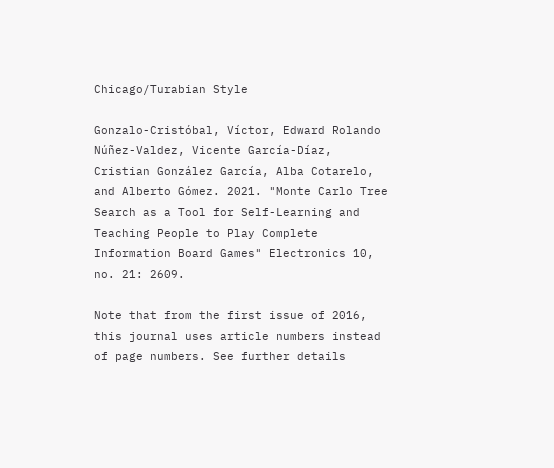Chicago/Turabian Style

Gonzalo-Cristóbal, Víctor, Edward Rolando Núñez-Valdez, Vicente García-Díaz, Cristian González García, Alba Cotarelo, and Alberto Gómez. 2021. "Monte Carlo Tree Search as a Tool for Self-Learning and Teaching People to Play Complete Information Board Games" Electronics 10, no. 21: 2609.

Note that from the first issue of 2016, this journal uses article numbers instead of page numbers. See further details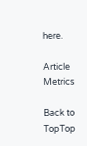here.

Article Metrics

Back to TopTop